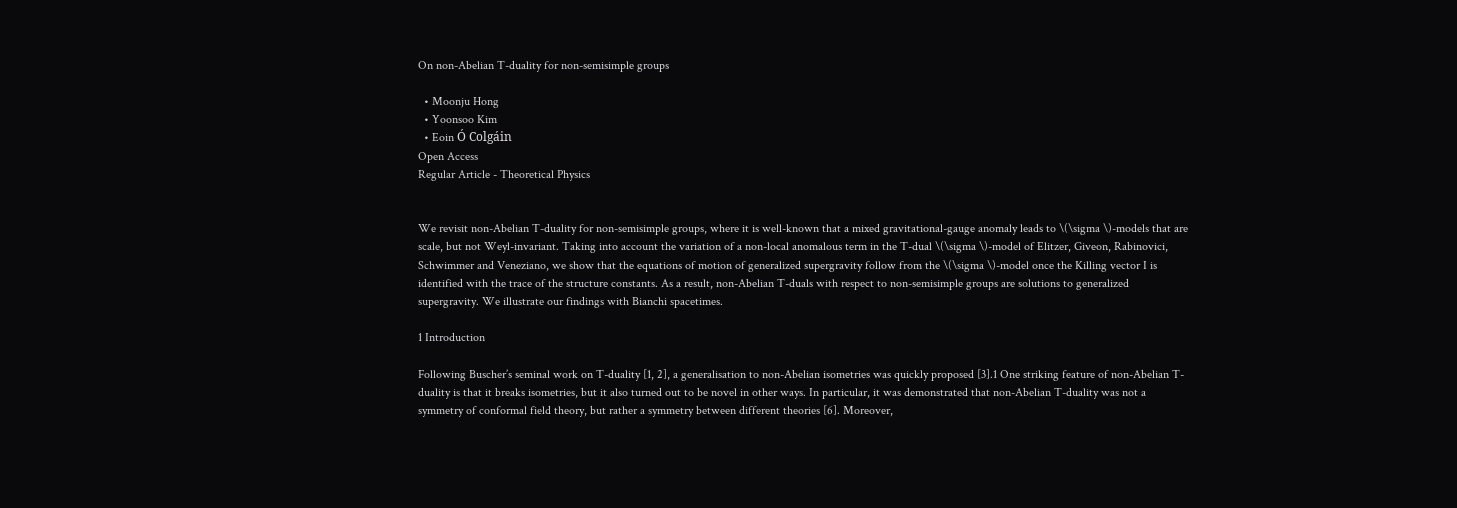On non-Abelian T-duality for non-semisimple groups

  • Moonju Hong
  • Yoonsoo Kim
  • Eoin Ó Colgáin
Open Access
Regular Article - Theoretical Physics


We revisit non-Abelian T-duality for non-semisimple groups, where it is well-known that a mixed gravitational-gauge anomaly leads to \(\sigma \)-models that are scale, but not Weyl-invariant. Taking into account the variation of a non-local anomalous term in the T-dual \(\sigma \)-model of Elitzer, Giveon, Rabinovici, Schwimmer and Veneziano, we show that the equations of motion of generalized supergravity follow from the \(\sigma \)-model once the Killing vector I is identified with the trace of the structure constants. As a result, non-Abelian T-duals with respect to non-semisimple groups are solutions to generalized supergravity. We illustrate our findings with Bianchi spacetimes.

1 Introduction

Following Buscher’s seminal work on T-duality [1, 2], a generalisation to non-Abelian isometries was quickly proposed [3].1 One striking feature of non-Abelian T-duality is that it breaks isometries, but it also turned out to be novel in other ways. In particular, it was demonstrated that non-Abelian T-duality was not a symmetry of conformal field theory, but rather a symmetry between different theories [6]. Moreover,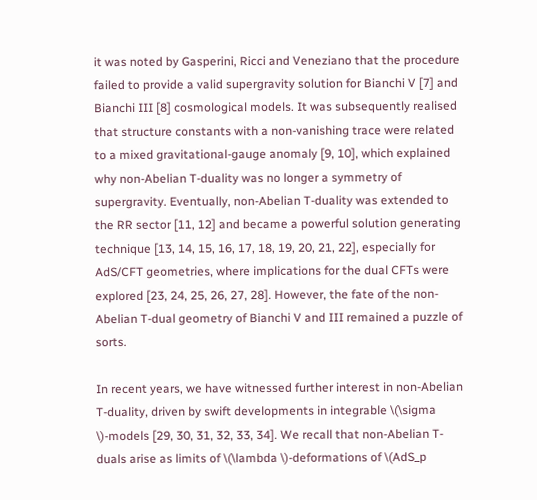it was noted by Gasperini, Ricci and Veneziano that the procedure failed to provide a valid supergravity solution for Bianchi V [7] and Bianchi III [8] cosmological models. It was subsequently realised that structure constants with a non-vanishing trace were related to a mixed gravitational-gauge anomaly [9, 10], which explained why non-Abelian T-duality was no longer a symmetry of supergravity. Eventually, non-Abelian T-duality was extended to the RR sector [11, 12] and became a powerful solution generating technique [13, 14, 15, 16, 17, 18, 19, 20, 21, 22], especially for AdS/CFT geometries, where implications for the dual CFTs were explored [23, 24, 25, 26, 27, 28]. However, the fate of the non-Abelian T-dual geometry of Bianchi V and III remained a puzzle of sorts.

In recent years, we have witnessed further interest in non-Abelian T-duality, driven by swift developments in integrable \(\sigma \)-models [29, 30, 31, 32, 33, 34]. We recall that non-Abelian T-duals arise as limits of \(\lambda \)-deformations of \(AdS_p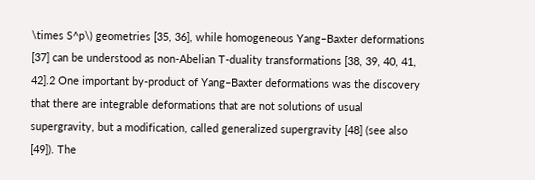\times S^p\) geometries [35, 36], while homogeneous Yang–Baxter deformations [37] can be understood as non-Abelian T-duality transformations [38, 39, 40, 41, 42].2 One important by-product of Yang–Baxter deformations was the discovery that there are integrable deformations that are not solutions of usual supergravity, but a modification, called generalized supergravity [48] (see also [49]). The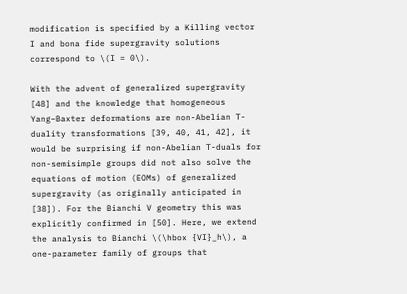modification is specified by a Killing vector I and bona fide supergravity solutions correspond to \(I = 0\).

With the advent of generalized supergravity [48] and the knowledge that homogeneous Yang–Baxter deformations are non-Abelian T-duality transformations [39, 40, 41, 42], it would be surprising if non-Abelian T-duals for non-semisimple groups did not also solve the equations of motion (EOMs) of generalized supergravity (as originally anticipated in [38]). For the Bianchi V geometry this was explicitly confirmed in [50]. Here, we extend the analysis to Bianchi \(\hbox {VI}_h\), a one-parameter family of groups that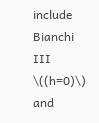include Bianchi III \((h=0)\) and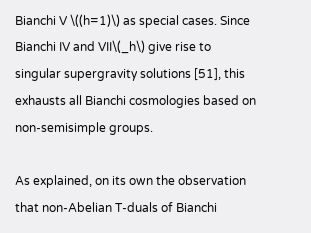Bianchi V \((h=1)\) as special cases. Since Bianchi IV and VII\(_h\) give rise to singular supergravity solutions [51], this exhausts all Bianchi cosmologies based on non-semisimple groups.

As explained, on its own the observation that non-Abelian T-duals of Bianchi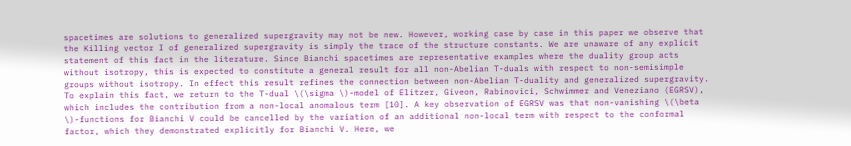spacetimes are solutions to generalized supergravity may not be new. However, working case by case in this paper we observe that the Killing vector I of generalized supergravity is simply the trace of the structure constants. We are unaware of any explicit statement of this fact in the literature. Since Bianchi spacetimes are representative examples where the duality group acts without isotropy, this is expected to constitute a general result for all non-Abelian T-duals with respect to non-semisimple groups without isotropy. In effect this result refines the connection between non-Abelian T-duality and generalized supergravity. To explain this fact, we return to the T-dual \(\sigma \)-model of Elitzer, Giveon, Rabinovici, Schwimmer and Veneziano (EGRSV), which includes the contribution from a non-local anomalous term [10]. A key observation of EGRSV was that non-vanishing \(\beta \)-functions for Bianchi V could be cancelled by the variation of an additional non-local term with respect to the conformal factor, which they demonstrated explicitly for Bianchi V. Here, we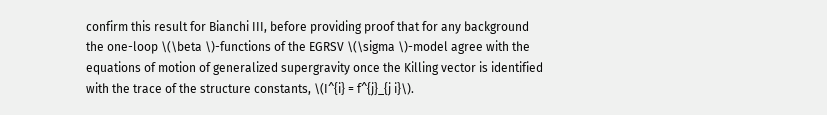confirm this result for Bianchi III, before providing proof that for any background the one-loop \(\beta \)-functions of the EGRSV \(\sigma \)-model agree with the equations of motion of generalized supergravity once the Killing vector is identified with the trace of the structure constants, \(I^{i} = f^{j}_{j i}\).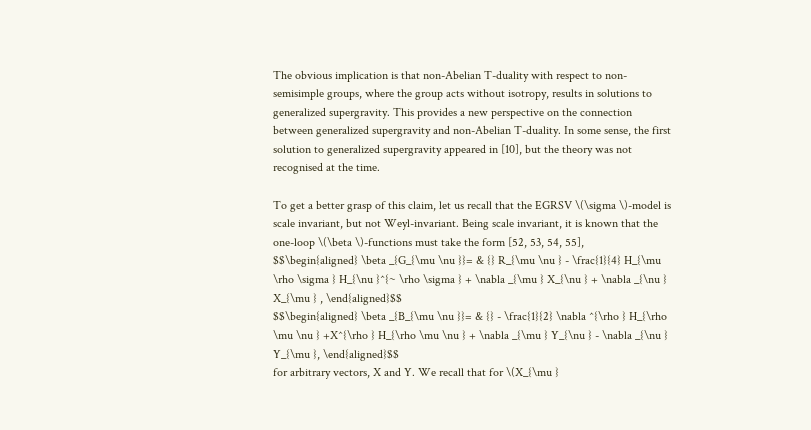The obvious implication is that non-Abelian T-duality with respect to non-semisimple groups, where the group acts without isotropy, results in solutions to generalized supergravity. This provides a new perspective on the connection between generalized supergravity and non-Abelian T-duality. In some sense, the first solution to generalized supergravity appeared in [10], but the theory was not recognised at the time.

To get a better grasp of this claim, let us recall that the EGRSV \(\sigma \)-model is scale invariant, but not Weyl-invariant. Being scale invariant, it is known that the one-loop \(\beta \)-functions must take the form [52, 53, 54, 55],
$$\begin{aligned} \beta _{G_{\mu \nu }}= & {} R_{\mu \nu } - \frac{1}{4} H_{\mu \rho \sigma } H_{\nu }^{~ \rho \sigma } + \nabla _{\mu } X_{\nu } + \nabla _{\nu } X_{\mu } , \end{aligned}$$
$$\begin{aligned} \beta _{B_{\mu \nu }}= & {} - \frac{1}{2} \nabla ^{\rho } H_{\rho \mu \nu } +X^{\rho } H_{\rho \mu \nu } + \nabla _{\mu } Y_{\nu } - \nabla _{\nu } Y_{\mu }, \end{aligned}$$
for arbitrary vectors, X and Y. We recall that for \(X_{\mu }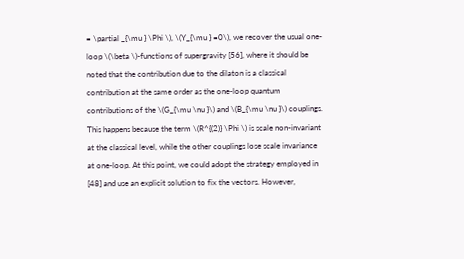= \partial _{\mu } \Phi \), \(Y_{\mu } =0\), we recover the usual one-loop \(\beta \)-functions of supergravity [56], where it should be noted that the contribution due to the dilaton is a classical contribution at the same order as the one-loop quantum contributions of the \(G_{\mu \nu }\) and \(B_{\mu \nu }\) couplings. This happens because the term \(R^{(2)} \Phi \) is scale non-invariant at the classical level, while the other couplings lose scale invariance at one-loop. At this point, we could adopt the strategy employed in [48] and use an explicit solution to fix the vectors. However,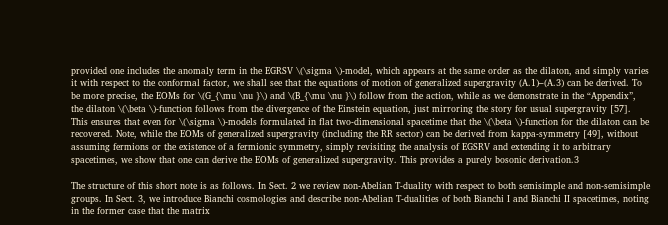provided one includes the anomaly term in the EGRSV \(\sigma \)-model, which appears at the same order as the dilaton, and simply varies it with respect to the conformal factor, we shall see that the equations of motion of generalized supergravity (A.1)–(A.3) can be derived. To be more precise, the EOMs for \(G_{\mu \nu }\) and \(B_{\mu \nu }\) follow from the action, while as we demonstrate in the “Appendix”, the dilaton \(\beta \)-function follows from the divergence of the Einstein equation, just mirroring the story for usual supergravity [57]. This ensures that even for \(\sigma \)-models formulated in flat two-dimensional spacetime that the \(\beta \)-function for the dilaton can be recovered. Note, while the EOMs of generalized supergravity (including the RR sector) can be derived from kappa-symmetry [49], without assuming fermions or the existence of a fermionic symmetry, simply revisiting the analysis of EGSRV and extending it to arbitrary spacetimes, we show that one can derive the EOMs of generalized supergravity. This provides a purely bosonic derivation.3

The structure of this short note is as follows. In Sect. 2 we review non-Abelian T-duality with respect to both semisimple and non-semisimple groups. In Sect. 3, we introduce Bianchi cosmologies and describe non-Abelian T-dualities of both Bianchi I and Bianchi II spacetimes, noting in the former case that the matrix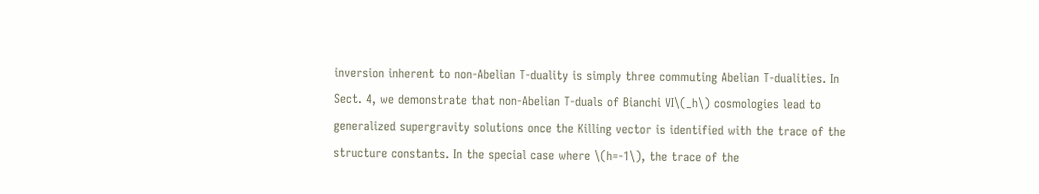inversion inherent to non-Abelian T-duality is simply three commuting Abelian T-dualities. In Sect. 4, we demonstrate that non-Abelian T-duals of Bianchi VI\(_h\) cosmologies lead to generalized supergravity solutions once the Killing vector is identified with the trace of the structure constants. In the special case where \(h=-1\), the trace of the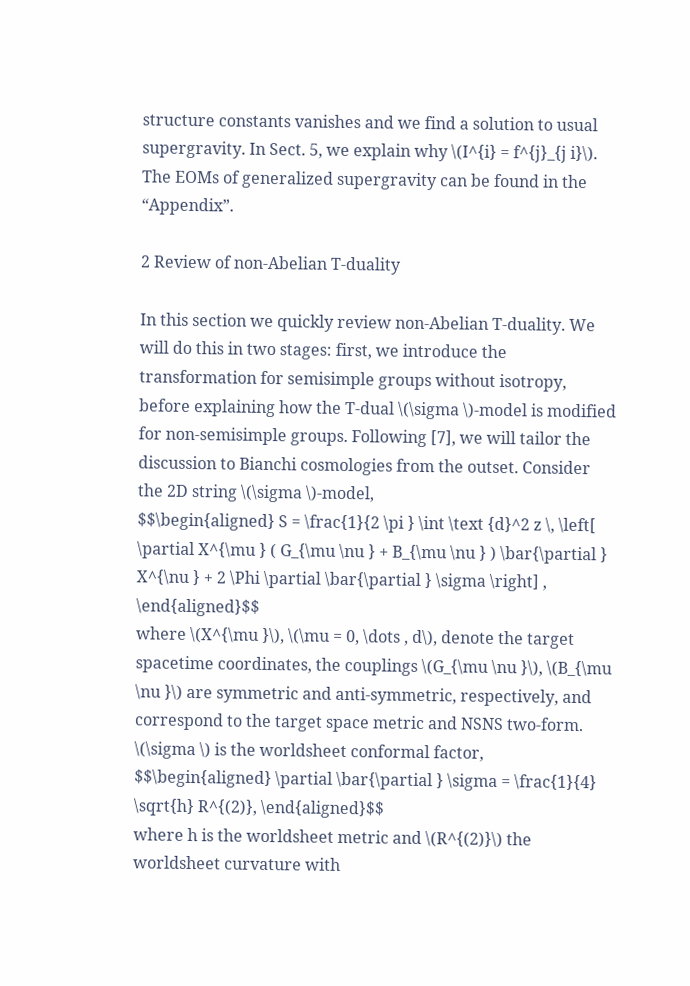structure constants vanishes and we find a solution to usual supergravity. In Sect. 5, we explain why \(I^{i} = f^{j}_{j i}\). The EOMs of generalized supergravity can be found in the “Appendix”.

2 Review of non-Abelian T-duality

In this section we quickly review non-Abelian T-duality. We will do this in two stages: first, we introduce the transformation for semisimple groups without isotropy, before explaining how the T-dual \(\sigma \)-model is modified for non-semisimple groups. Following [7], we will tailor the discussion to Bianchi cosmologies from the outset. Consider the 2D string \(\sigma \)-model,
$$\begin{aligned} S = \frac{1}{2 \pi } \int \text {d}^2 z \, \left[ \partial X^{\mu } ( G_{\mu \nu } + B_{\mu \nu } ) \bar{\partial } X^{\nu } + 2 \Phi \partial \bar{\partial } \sigma \right] , \end{aligned}$$
where \(X^{\mu }\), \(\mu = 0, \dots , d\), denote the target spacetime coordinates, the couplings \(G_{\mu \nu }\), \(B_{\mu \nu }\) are symmetric and anti-symmetric, respectively, and correspond to the target space metric and NSNS two-form. \(\sigma \) is the worldsheet conformal factor,
$$\begin{aligned} \partial \bar{\partial } \sigma = \frac{1}{4} \sqrt{h} R^{(2)}, \end{aligned}$$
where h is the worldsheet metric and \(R^{(2)}\) the worldsheet curvature with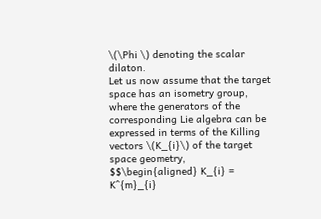\(\Phi \) denoting the scalar dilaton.
Let us now assume that the target space has an isometry group, where the generators of the corresponding Lie algebra can be expressed in terms of the Killing vectors \(K_{i}\) of the target space geometry,
$$\begin{aligned} K_{i} = K^{m}_{i}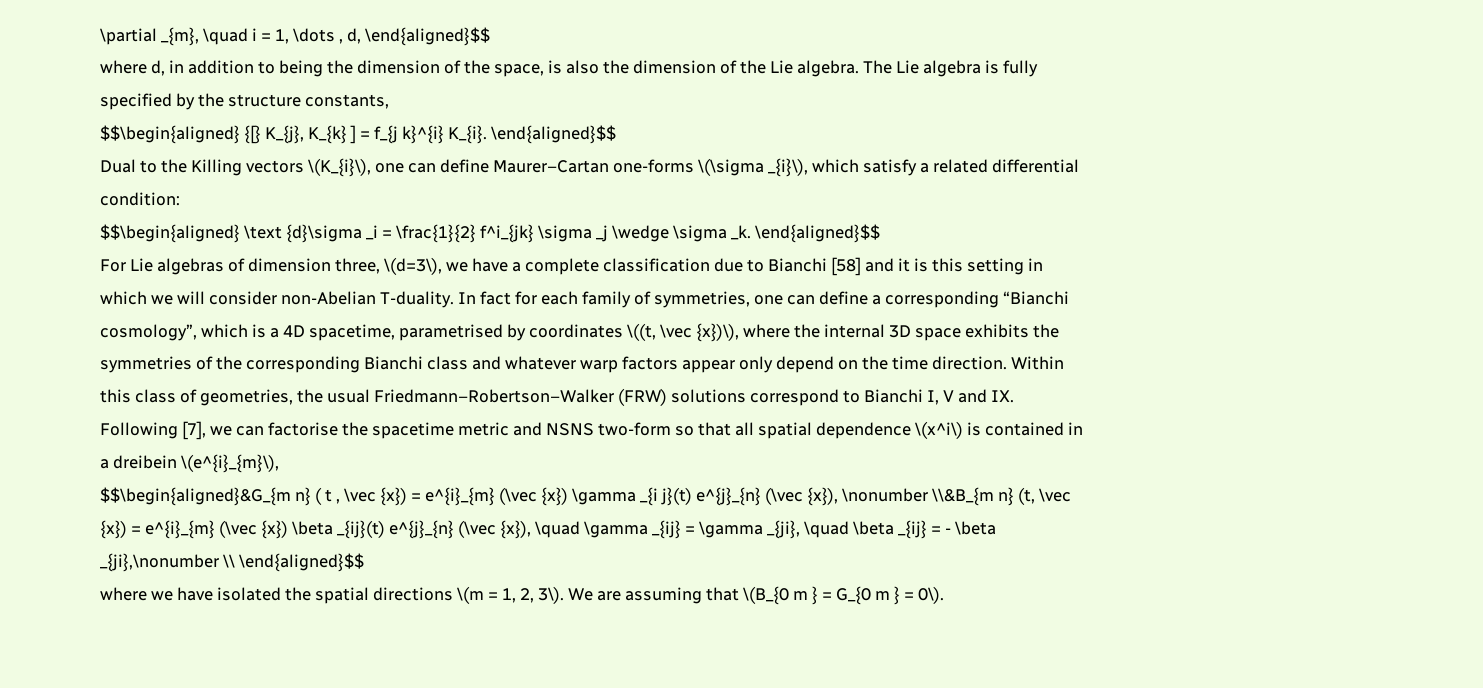\partial _{m}, \quad i = 1, \dots , d, \end{aligned}$$
where d, in addition to being the dimension of the space, is also the dimension of the Lie algebra. The Lie algebra is fully specified by the structure constants,
$$\begin{aligned} {[} K_{j}, K_{k} ] = f_{j k}^{i} K_{i}. \end{aligned}$$
Dual to the Killing vectors \(K_{i}\), one can define Maurer–Cartan one-forms \(\sigma _{i}\), which satisfy a related differential condition:
$$\begin{aligned} \text {d}\sigma _i = \frac{1}{2} f^i_{jk} \sigma _j \wedge \sigma _k. \end{aligned}$$
For Lie algebras of dimension three, \(d=3\), we have a complete classification due to Bianchi [58] and it is this setting in which we will consider non-Abelian T-duality. In fact for each family of symmetries, one can define a corresponding “Bianchi cosmology”, which is a 4D spacetime, parametrised by coordinates \((t, \vec {x})\), where the internal 3D space exhibits the symmetries of the corresponding Bianchi class and whatever warp factors appear only depend on the time direction. Within this class of geometries, the usual Friedmann–Robertson–Walker (FRW) solutions correspond to Bianchi I, V and IX.
Following [7], we can factorise the spacetime metric and NSNS two-form so that all spatial dependence \(x^i\) is contained in a dreibein \(e^{i}_{m}\),
$$\begin{aligned}&G_{m n} ( t , \vec {x}) = e^{i}_{m} (\vec {x}) \gamma _{i j}(t) e^{j}_{n} (\vec {x}), \nonumber \\&B_{m n} (t, \vec {x}) = e^{i}_{m} (\vec {x}) \beta _{ij}(t) e^{j}_{n} (\vec {x}), \quad \gamma _{ij} = \gamma _{ji}, \quad \beta _{ij} = - \beta _{ji},\nonumber \\ \end{aligned}$$
where we have isolated the spatial directions \(m = 1, 2, 3\). We are assuming that \(B_{0 m } = G_{0 m } = 0\).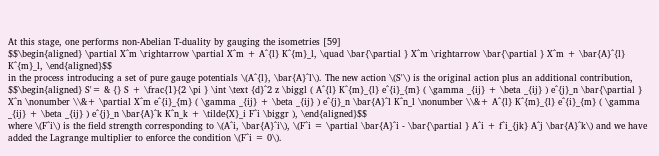At this stage, one performs non-Abelian T-duality by gauging the isometries [59]
$$\begin{aligned} \partial X^m \rightarrow \partial X^m + A^{l} K^{m}_l, \quad \bar{\partial } X^m \rightarrow \bar{\partial } X^m + \bar{A}^{l} K^{m}_l, \end{aligned}$$
in the process introducing a set of pure gauge potentials \(A^{l}, \bar{A}^l\). The new action \(S'\) is the original action plus an additional contribution,
$$\begin{aligned} S'= & {} S + \frac{1}{2 \pi } \int \text {d}^2 z \biggl ( A^{l} K^{m}_{l} e^{i}_{m} ( \gamma _{ij} + \beta _{ij} ) e^{j}_n \bar{\partial } X^n \nonumber \\&+ \partial X^m e^{i}_{m} ( \gamma _{ij} + \beta _{ij} ) e^{j}_n \bar{A}^l K^n_l \nonumber \\&+ A^{l} K^{m}_{l} e^{i}_{m} ( \gamma _{ij} + \beta _{ij} ) e^{j}_n \bar{A}^k K^n_k + \tilde{X}_i F^i \biggr ), \end{aligned}$$
where \(F^i\) is the field strength corresponding to \(A^i, \bar{A}^i\), \(F^i = \partial \bar{A}^i - \bar{\partial } A^i + f^i_{jk} A^j \bar{A}^k\) and we have added the Lagrange multiplier to enforce the condition \(F^i = 0\).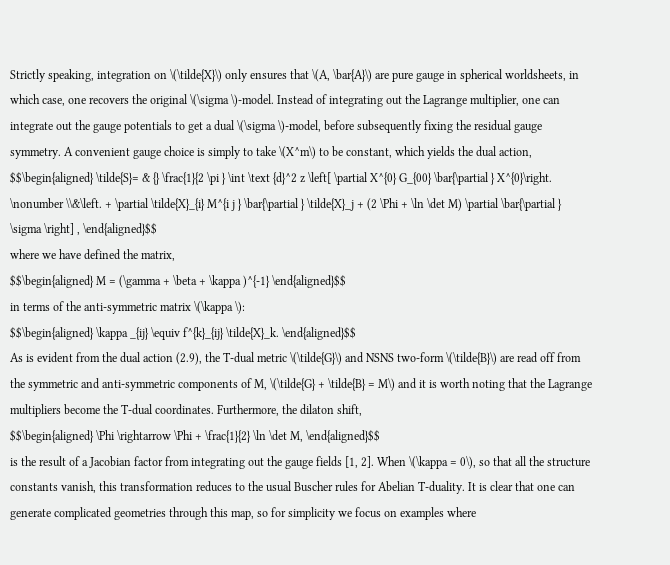Strictly speaking, integration on \(\tilde{X}\) only ensures that \(A, \bar{A}\) are pure gauge in spherical worldsheets, in which case, one recovers the original \(\sigma \)-model. Instead of integrating out the Lagrange multiplier, one can integrate out the gauge potentials to get a dual \(\sigma \)-model, before subsequently fixing the residual gauge symmetry. A convenient gauge choice is simply to take \(X^m\) to be constant, which yields the dual action,
$$\begin{aligned} \tilde{S}= & {} \frac{1}{2 \pi } \int \text {d}^2 z \left[ \partial X^{0} G_{00} \bar{\partial } X^{0}\right. \nonumber \\&\left. + \partial \tilde{X}_{i} M^{i j } \bar{\partial } \tilde{X}_j + (2 \Phi + \ln \det M) \partial \bar{\partial } \sigma \right] , \end{aligned}$$
where we have defined the matrix,
$$\begin{aligned} M = (\gamma + \beta + \kappa )^{-1} \end{aligned}$$
in terms of the anti-symmetric matrix \(\kappa \):
$$\begin{aligned} \kappa _{ij} \equiv f^{k}_{ij} \tilde{X}_k. \end{aligned}$$
As is evident from the dual action (2.9), the T-dual metric \(\tilde{G}\) and NSNS two-form \(\tilde{B}\) are read off from the symmetric and anti-symmetric components of M, \(\tilde{G} + \tilde{B} = M\) and it is worth noting that the Lagrange multipliers become the T-dual coordinates. Furthermore, the dilaton shift,
$$\begin{aligned} \Phi \rightarrow \Phi + \frac{1}{2} \ln \det M, \end{aligned}$$
is the result of a Jacobian factor from integrating out the gauge fields [1, 2]. When \(\kappa = 0\), so that all the structure constants vanish, this transformation reduces to the usual Buscher rules for Abelian T-duality. It is clear that one can generate complicated geometries through this map, so for simplicity we focus on examples where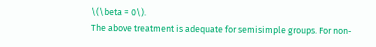\(\beta = 0\).
The above treatment is adequate for semisimple groups. For non-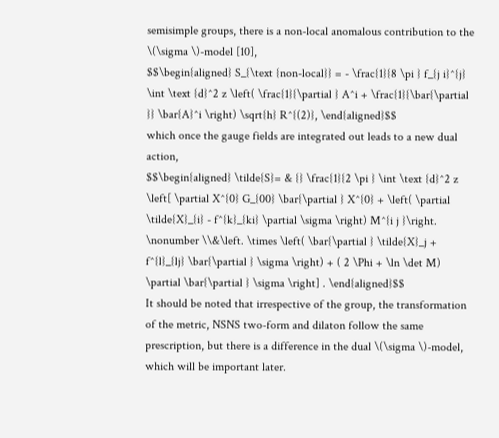semisimple groups, there is a non-local anomalous contribution to the \(\sigma \)-model [10],
$$\begin{aligned} S_{\text {non-local}} = - \frac{1}{8 \pi } f_{j i}^{j} \int \text {d}^2 z \left( \frac{1}{\partial } A^i + \frac{1}{\bar{\partial }} \bar{A}^i \right) \sqrt{h} R^{(2)}, \end{aligned}$$
which once the gauge fields are integrated out leads to a new dual action,
$$\begin{aligned} \tilde{S}= & {} \frac{1}{2 \pi } \int \text {d}^2 z \left[ \partial X^{0} G_{00} \bar{\partial } X^{0} + \left( \partial \tilde{X}_{i} - f^{k}_{ki} \partial \sigma \right) M^{i j }\right. \nonumber \\&\left. \times \left( \bar{\partial } \tilde{X}_j + f^{l}_{lj} \bar{\partial } \sigma \right) + ( 2 \Phi + \ln \det M) \partial \bar{\partial } \sigma \right] . \end{aligned}$$
It should be noted that irrespective of the group, the transformation of the metric, NSNS two-form and dilaton follow the same prescription, but there is a difference in the dual \(\sigma \)-model, which will be important later.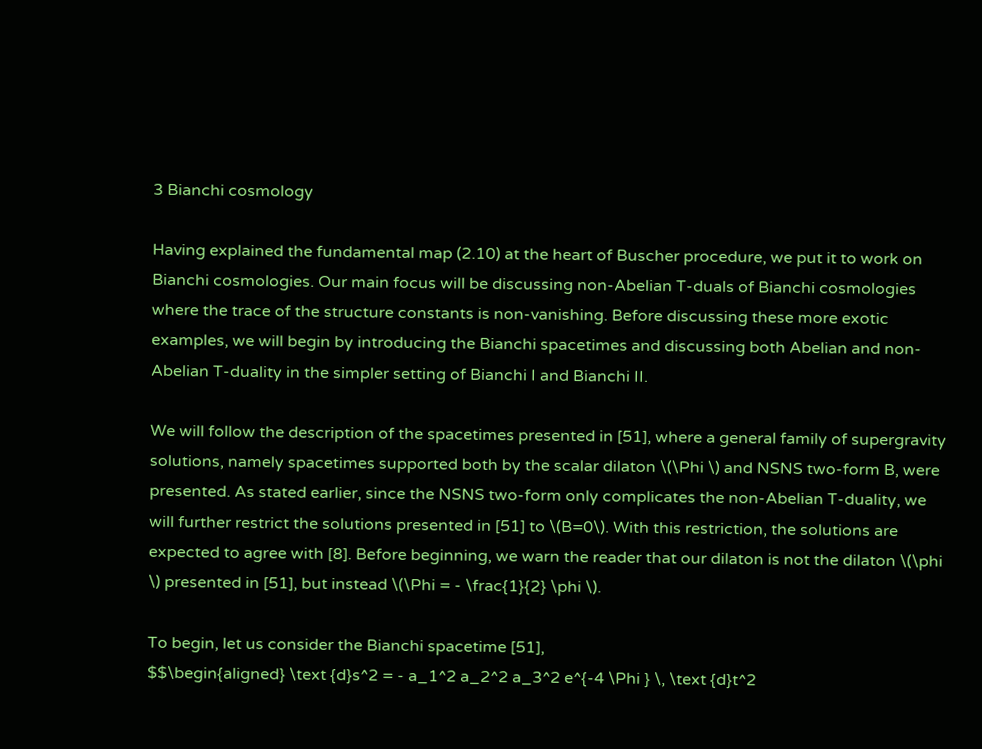3 Bianchi cosmology

Having explained the fundamental map (2.10) at the heart of Buscher procedure, we put it to work on Bianchi cosmologies. Our main focus will be discussing non-Abelian T-duals of Bianchi cosmologies where the trace of the structure constants is non-vanishing. Before discussing these more exotic examples, we will begin by introducing the Bianchi spacetimes and discussing both Abelian and non-Abelian T-duality in the simpler setting of Bianchi I and Bianchi II.

We will follow the description of the spacetimes presented in [51], where a general family of supergravity solutions, namely spacetimes supported both by the scalar dilaton \(\Phi \) and NSNS two-form B, were presented. As stated earlier, since the NSNS two-form only complicates the non-Abelian T-duality, we will further restrict the solutions presented in [51] to \(B=0\). With this restriction, the solutions are expected to agree with [8]. Before beginning, we warn the reader that our dilaton is not the dilaton \(\phi \) presented in [51], but instead \(\Phi = - \frac{1}{2} \phi \).

To begin, let us consider the Bianchi spacetime [51],
$$\begin{aligned} \text {d}s^2 = - a_1^2 a_2^2 a_3^2 e^{-4 \Phi } \, \text {d}t^2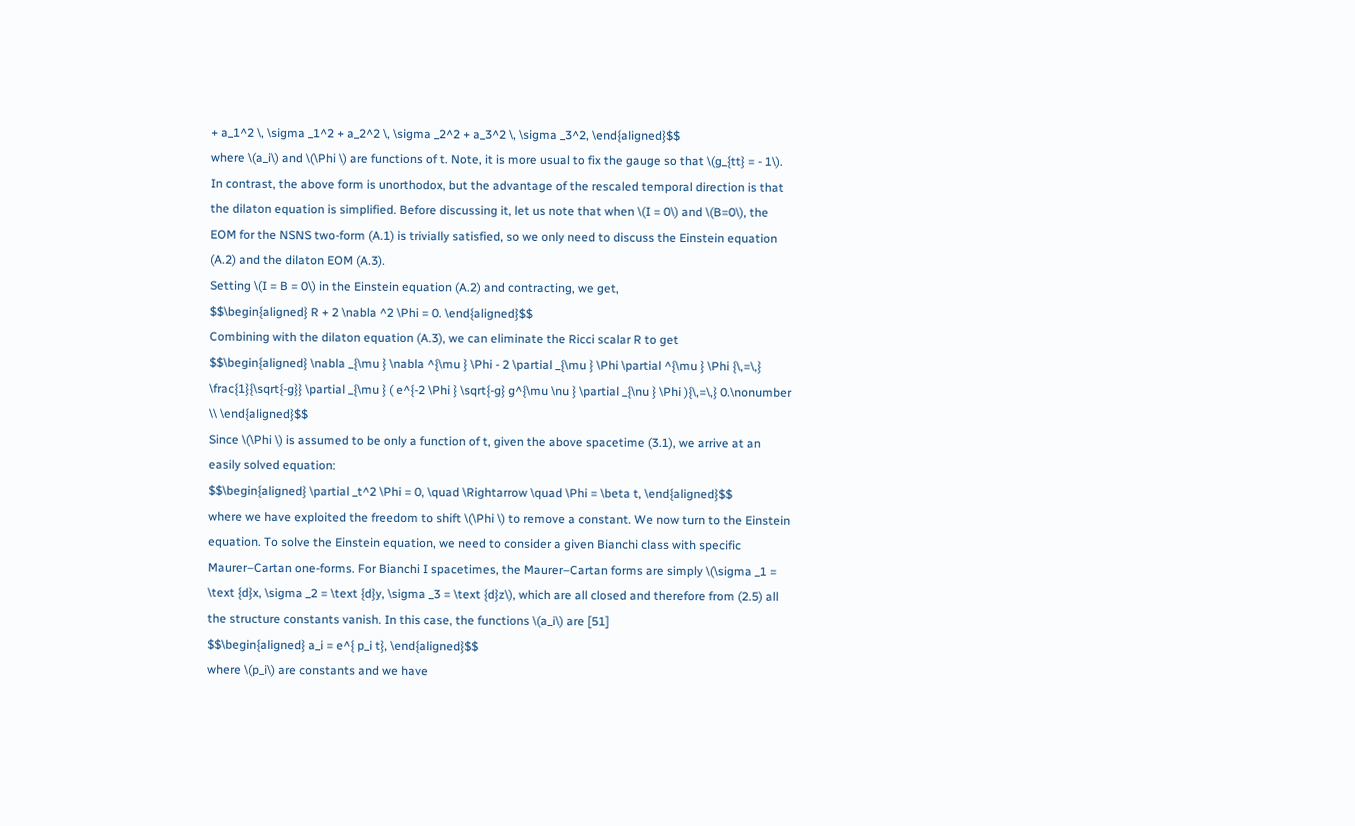+ a_1^2 \, \sigma _1^2 + a_2^2 \, \sigma _2^2 + a_3^2 \, \sigma _3^2, \end{aligned}$$
where \(a_i\) and \(\Phi \) are functions of t. Note, it is more usual to fix the gauge so that \(g_{tt} = - 1\). In contrast, the above form is unorthodox, but the advantage of the rescaled temporal direction is that the dilaton equation is simplified. Before discussing it, let us note that when \(I = 0\) and \(B=0\), the EOM for the NSNS two-form (A.1) is trivially satisfied, so we only need to discuss the Einstein equation (A.2) and the dilaton EOM (A.3).
Setting \(I = B = 0\) in the Einstein equation (A.2) and contracting, we get,
$$\begin{aligned} R + 2 \nabla ^2 \Phi = 0. \end{aligned}$$
Combining with the dilaton equation (A.3), we can eliminate the Ricci scalar R to get
$$\begin{aligned} \nabla _{\mu } \nabla ^{\mu } \Phi - 2 \partial _{\mu } \Phi \partial ^{\mu } \Phi {\,=\,} \frac{1}{\sqrt{-g}} \partial _{\mu } ( e^{-2 \Phi } \sqrt{-g} g^{\mu \nu } \partial _{\nu } \Phi ){\,=\,} 0.\nonumber \\ \end{aligned}$$
Since \(\Phi \) is assumed to be only a function of t, given the above spacetime (3.1), we arrive at an easily solved equation:
$$\begin{aligned} \partial _t^2 \Phi = 0, \quad \Rightarrow \quad \Phi = \beta t, \end{aligned}$$
where we have exploited the freedom to shift \(\Phi \) to remove a constant. We now turn to the Einstein equation. To solve the Einstein equation, we need to consider a given Bianchi class with specific Maurer–Cartan one-forms. For Bianchi I spacetimes, the Maurer–Cartan forms are simply \(\sigma _1 = \text {d}x, \sigma _2 = \text {d}y, \sigma _3 = \text {d}z\), which are all closed and therefore from (2.5) all the structure constants vanish. In this case, the functions \(a_i\) are [51]
$$\begin{aligned} a_i = e^{ p_i t}, \end{aligned}$$
where \(p_i\) are constants and we have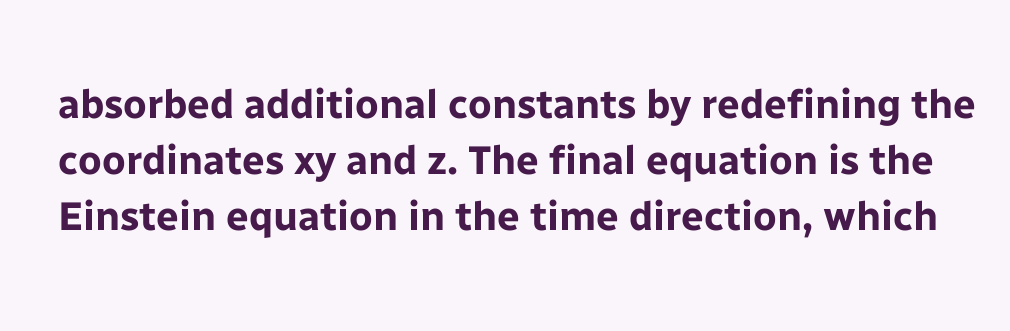absorbed additional constants by redefining the coordinates xy and z. The final equation is the Einstein equation in the time direction, which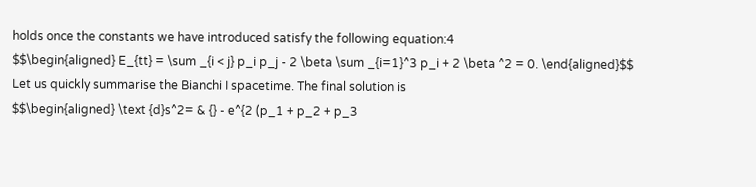holds once the constants we have introduced satisfy the following equation:4
$$\begin{aligned} E_{tt} = \sum _{i < j} p_i p_j - 2 \beta \sum _{i=1}^3 p_i + 2 \beta ^2 = 0. \end{aligned}$$
Let us quickly summarise the Bianchi I spacetime. The final solution is
$$\begin{aligned} \text {d}s^2= & {} - e^{2 (p_1 + p_2 + p_3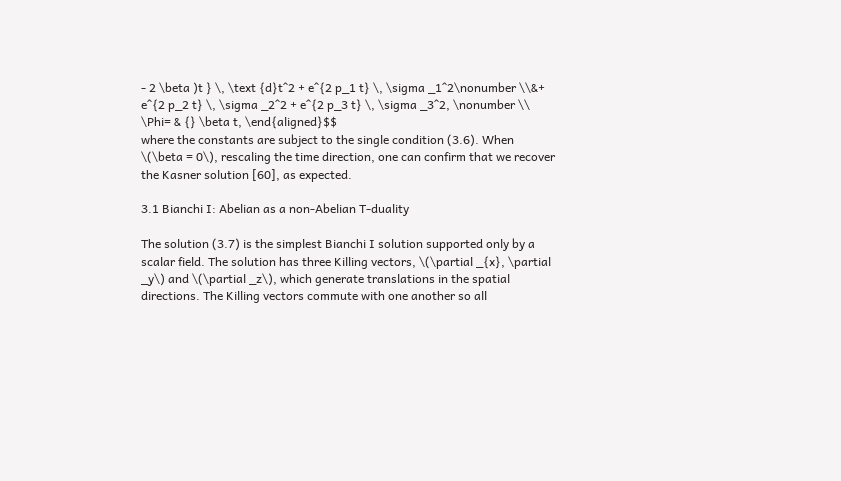- 2 \beta )t } \, \text {d}t^2 + e^{2 p_1 t} \, \sigma _1^2\nonumber \\&+ e^{2 p_2 t} \, \sigma _2^2 + e^{2 p_3 t} \, \sigma _3^2, \nonumber \\ \Phi= & {} \beta t, \end{aligned}$$
where the constants are subject to the single condition (3.6). When \(\beta = 0\), rescaling the time direction, one can confirm that we recover the Kasner solution [60], as expected.

3.1 Bianchi I: Abelian as a non-Abelian T-duality

The solution (3.7) is the simplest Bianchi I solution supported only by a scalar field. The solution has three Killing vectors, \(\partial _{x}, \partial _y\) and \(\partial _z\), which generate translations in the spatial directions. The Killing vectors commute with one another so all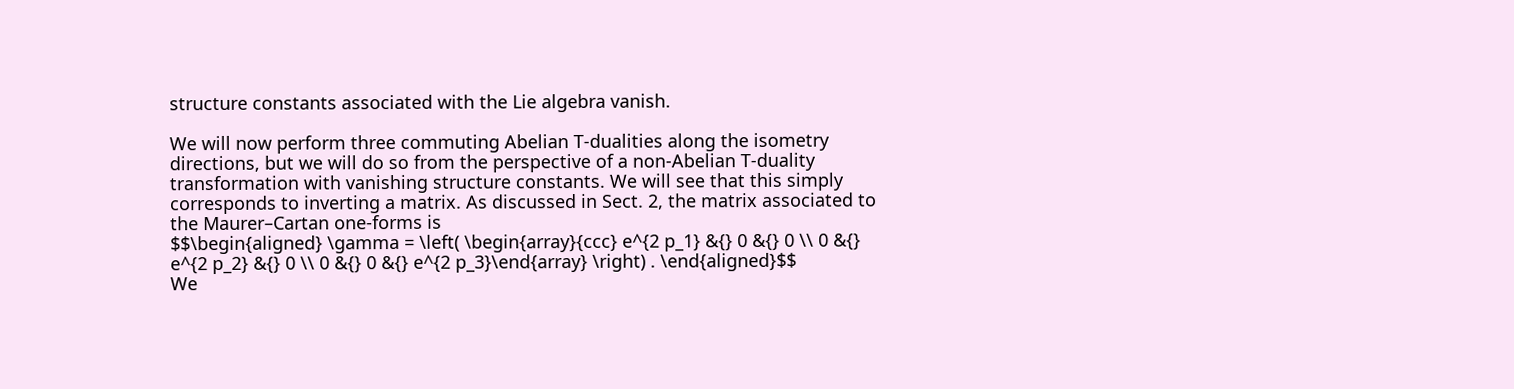structure constants associated with the Lie algebra vanish.

We will now perform three commuting Abelian T-dualities along the isometry directions, but we will do so from the perspective of a non-Abelian T-duality transformation with vanishing structure constants. We will see that this simply corresponds to inverting a matrix. As discussed in Sect. 2, the matrix associated to the Maurer–Cartan one-forms is
$$\begin{aligned} \gamma = \left( \begin{array}{ccc} e^{2 p_1} &{} 0 &{} 0 \\ 0 &{} e^{2 p_2} &{} 0 \\ 0 &{} 0 &{} e^{2 p_3}\end{array} \right) . \end{aligned}$$
We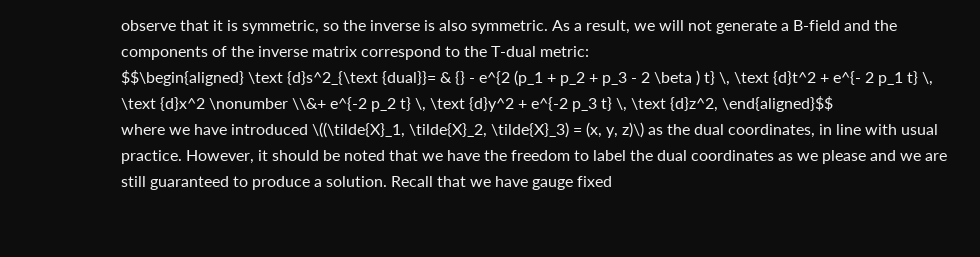observe that it is symmetric, so the inverse is also symmetric. As a result, we will not generate a B-field and the components of the inverse matrix correspond to the T-dual metric:
$$\begin{aligned} \text {d}s^2_{\text {dual}}= & {} - e^{2 (p_1 + p_2 + p_3 - 2 \beta ) t} \, \text {d}t^2 + e^{- 2 p_1 t} \, \text {d}x^2 \nonumber \\&+ e^{-2 p_2 t} \, \text {d}y^2 + e^{-2 p_3 t} \, \text {d}z^2, \end{aligned}$$
where we have introduced \((\tilde{X}_1, \tilde{X}_2, \tilde{X}_3) = (x, y, z)\) as the dual coordinates, in line with usual practice. However, it should be noted that we have the freedom to label the dual coordinates as we please and we are still guaranteed to produce a solution. Recall that we have gauge fixed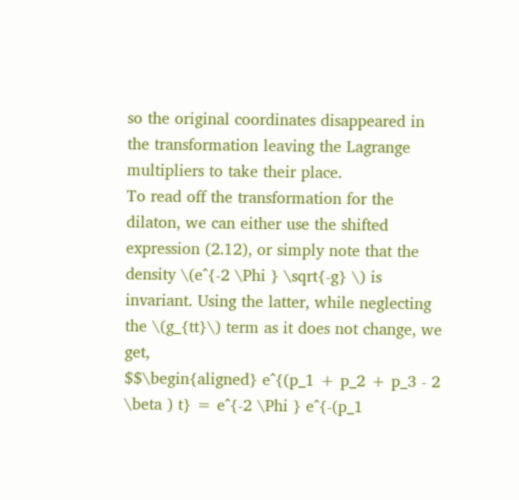so the original coordinates disappeared in the transformation leaving the Lagrange multipliers to take their place.
To read off the transformation for the dilaton, we can either use the shifted expression (2.12), or simply note that the density \(e^{-2 \Phi } \sqrt{-g} \) is invariant. Using the latter, while neglecting the \(g_{tt}\) term as it does not change, we get,
$$\begin{aligned} e^{(p_1 + p_2 + p_3 - 2 \beta ) t} = e^{-2 \Phi } e^{-(p_1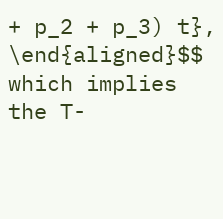+ p_2 + p_3) t}, \end{aligned}$$
which implies the T-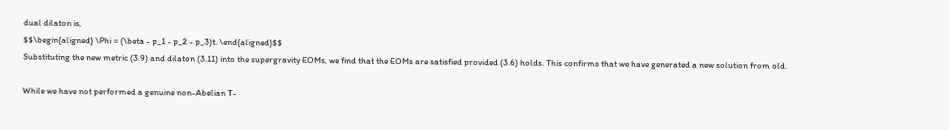dual dilaton is,
$$\begin{aligned} \Phi = (\beta - p_1 - p_2 - p_3)t. \end{aligned}$$
Substituting the new metric (3.9) and dilaton (3.11) into the supergravity EOMs, we find that the EOMs are satisfied provided (3.6) holds. This confirms that we have generated a new solution from old.

While we have not performed a genuine non-Abelian T-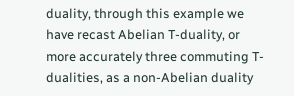duality, through this example we have recast Abelian T-duality, or more accurately three commuting T-dualities, as a non-Abelian duality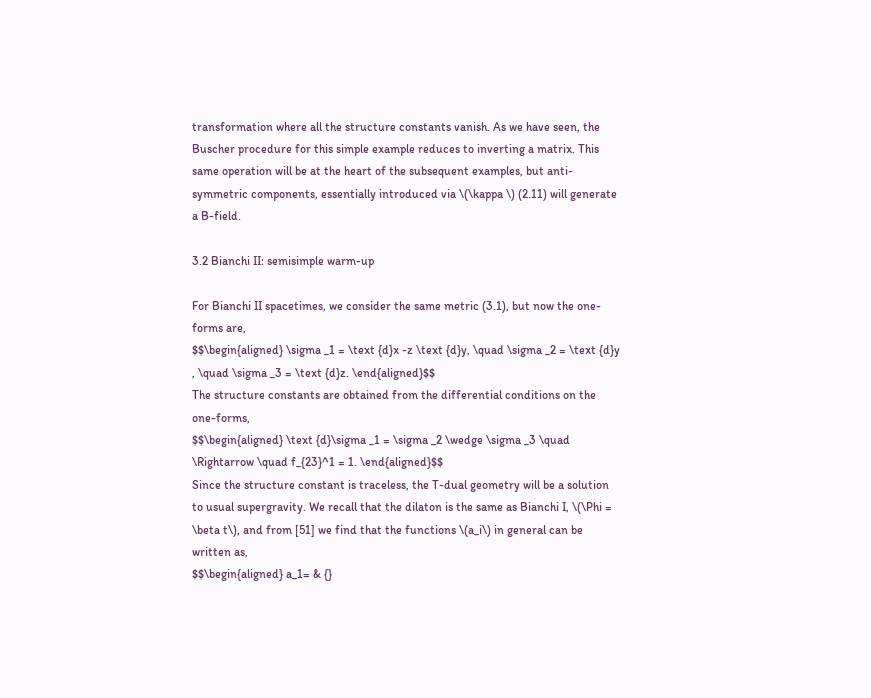transformation where all the structure constants vanish. As we have seen, the Buscher procedure for this simple example reduces to inverting a matrix. This same operation will be at the heart of the subsequent examples, but anti-symmetric components, essentially introduced via \(\kappa \) (2.11) will generate a B-field.

3.2 Bianchi II: semisimple warm-up

For Bianchi II spacetimes, we consider the same metric (3.1), but now the one-forms are,
$$\begin{aligned} \sigma _1 = \text {d}x -z \text {d}y, \quad \sigma _2 = \text {d}y , \quad \sigma _3 = \text {d}z. \end{aligned}$$
The structure constants are obtained from the differential conditions on the one-forms,
$$\begin{aligned} \text {d}\sigma _1 = \sigma _2 \wedge \sigma _3 \quad \Rightarrow \quad f_{23}^1 = 1. \end{aligned}$$
Since the structure constant is traceless, the T-dual geometry will be a solution to usual supergravity. We recall that the dilaton is the same as Bianchi I, \(\Phi = \beta t\), and from [51] we find that the functions \(a_i\) in general can be written as,
$$\begin{aligned} a_1= & {}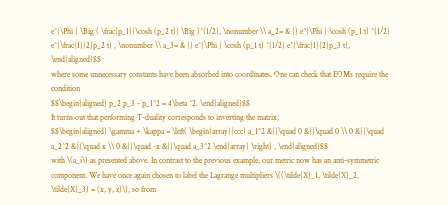e^{\Phi } \Big ( \frac{p_1}{\cosh (p_2 t)} \Big )^{1/2}, \nonumber \\ a_2= & {} e^{\Phi } \cosh (p_1 t) ^{1/2} e^{\frac{1}{2}p_2 t} , \nonumber \\ a_3= & {} e^{\Phi } \cosh (p_1 t) ^{1/2} e^{\frac{1}{2}p_3 t}, \end{aligned}$$
where some unnecessary constants have been absorbed into coordinates. One can check that EOMs require the condition
$$\begin{aligned} p_2 p_3 - p_1^2 = 4\beta ^2. \end{aligned}$$
It turns out that performing T-duality corresponds to inverting the matrix,
$$\begin{aligned} \gamma + \kappa = \left( \begin{array}{ccc} a_1^2 &{}\quad 0 &{}\quad 0 \\ 0 &{}\quad a_2^2 &{}\quad x \\ 0 &{}\quad -x &{}\quad a_3^2 \end{array} \right) , \end{aligned}$$
with \(a_i\) as presented above. In contrast to the previous example, our metric now has an anti-symmetric component. We have once again chosen to label the Lagrange multipliers \((\tilde{X}_1, \tilde{X}_2, \tilde{X}_3) = (x, y, z)\), so from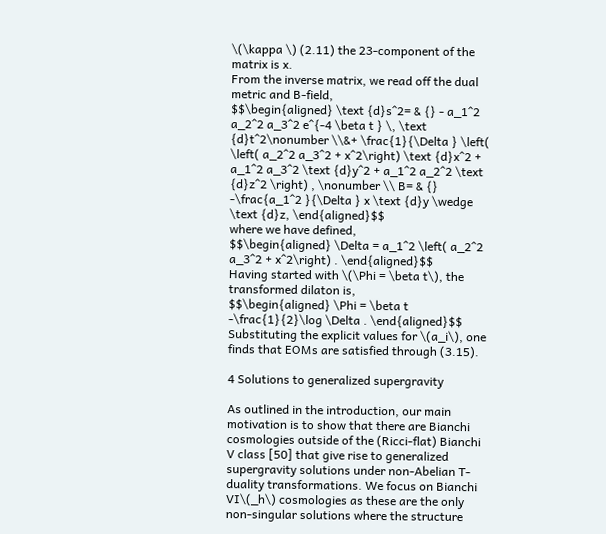\(\kappa \) (2.11) the 23-component of the matrix is x.
From the inverse matrix, we read off the dual metric and B-field,
$$\begin{aligned} \text {d}s^2= & {} - a_1^2 a_2^2 a_3^2 e^{-4 \beta t } \, \text {d}t^2\nonumber \\&+ \frac{1}{\Delta } \left( \left( a_2^2 a_3^2 + x^2\right) \text {d}x^2 + a_1^2 a_3^2 \text {d}y^2 + a_1^2 a_2^2 \text {d}z^2 \right) , \nonumber \\ B= & {} -\frac{a_1^2 }{\Delta } x \text {d}y \wedge \text {d}z, \end{aligned}$$
where we have defined,
$$\begin{aligned} \Delta = a_1^2 \left( a_2^2 a_3^2 + x^2\right) . \end{aligned}$$
Having started with \(\Phi = \beta t\), the transformed dilaton is,
$$\begin{aligned} \Phi = \beta t -\frac{1}{2}\log \Delta . \end{aligned}$$
Substituting the explicit values for \(a_i\), one finds that EOMs are satisfied through (3.15).

4 Solutions to generalized supergravity

As outlined in the introduction, our main motivation is to show that there are Bianchi cosmologies outside of the (Ricci-flat) Bianchi V class [50] that give rise to generalized supergravity solutions under non-Abelian T-duality transformations. We focus on Bianchi VI\(_h\) cosmologies as these are the only non-singular solutions where the structure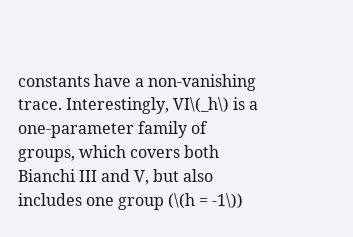constants have a non-vanishing trace. Interestingly, VI\(_h\) is a one-parameter family of groups, which covers both Bianchi III and V, but also includes one group (\(h = -1\))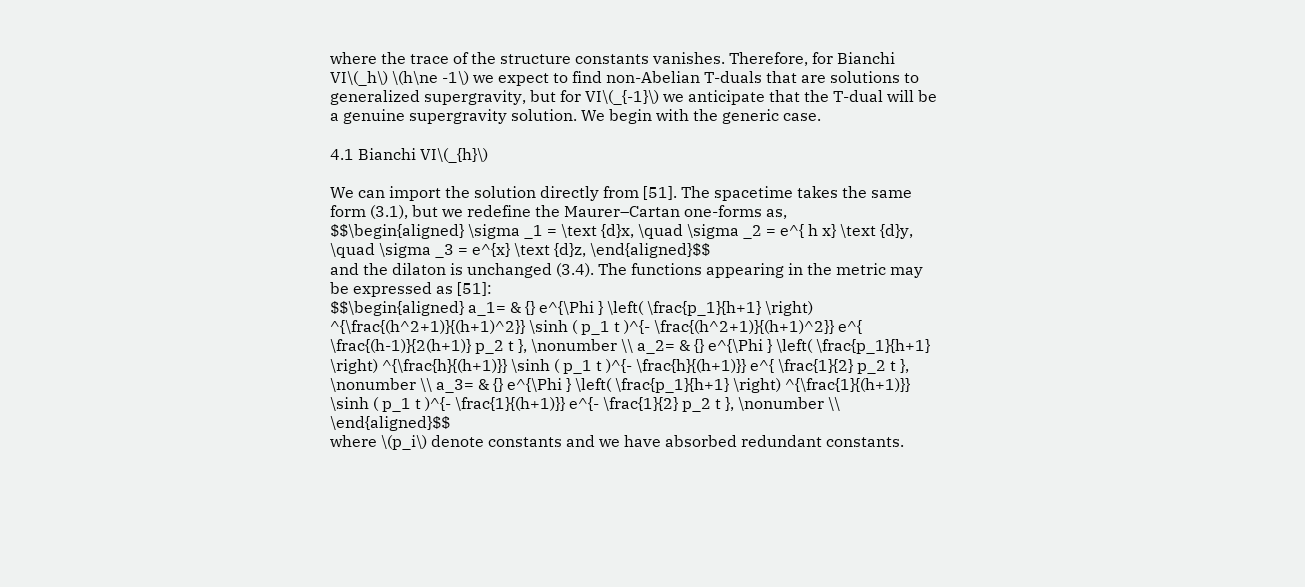where the trace of the structure constants vanishes. Therefore, for Bianchi VI\(_h\) \(h\ne -1\) we expect to find non-Abelian T-duals that are solutions to generalized supergravity, but for VI\(_{-1}\) we anticipate that the T-dual will be a genuine supergravity solution. We begin with the generic case.

4.1 Bianchi VI\(_{h}\)

We can import the solution directly from [51]. The spacetime takes the same form (3.1), but we redefine the Maurer–Cartan one-forms as,
$$\begin{aligned} \sigma _1 = \text {d}x, \quad \sigma _2 = e^{ h x} \text {d}y, \quad \sigma _3 = e^{x} \text {d}z, \end{aligned}$$
and the dilaton is unchanged (3.4). The functions appearing in the metric may be expressed as [51]:
$$\begin{aligned} a_1= & {} e^{\Phi } \left( \frac{p_1}{h+1} \right) ^{\frac{(h^2+1)}{(h+1)^2}} \sinh ( p_1 t )^{- \frac{(h^2+1)}{(h+1)^2}} e^{ \frac{(h-1)}{2(h+1)} p_2 t }, \nonumber \\ a_2= & {} e^{\Phi } \left( \frac{p_1}{h+1} \right) ^{\frac{h}{(h+1)}} \sinh ( p_1 t )^{- \frac{h}{(h+1)}} e^{ \frac{1}{2} p_2 t }, \nonumber \\ a_3= & {} e^{\Phi } \left( \frac{p_1}{h+1} \right) ^{\frac{1}{(h+1)}} \sinh ( p_1 t )^{- \frac{1}{(h+1)}} e^{- \frac{1}{2} p_2 t }, \nonumber \\ \end{aligned}$$
where \(p_i\) denote constants and we have absorbed redundant constants.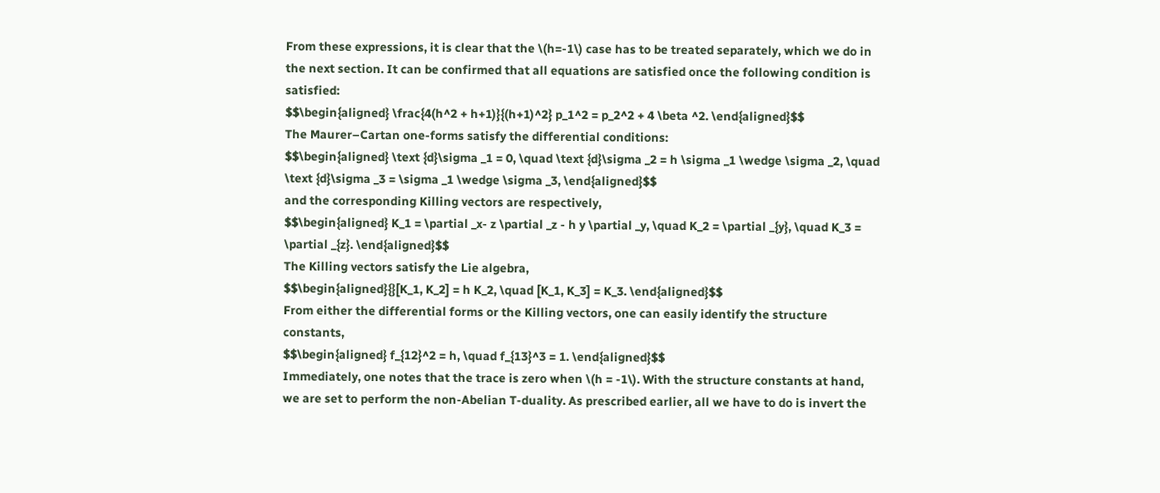From these expressions, it is clear that the \(h=-1\) case has to be treated separately, which we do in the next section. It can be confirmed that all equations are satisfied once the following condition is satisfied:
$$\begin{aligned} \frac{4(h^2 + h+1)}{(h+1)^2} p_1^2 = p_2^2 + 4 \beta ^2. \end{aligned}$$
The Maurer–Cartan one-forms satisfy the differential conditions:
$$\begin{aligned} \text {d}\sigma _1 = 0, \quad \text {d}\sigma _2 = h \sigma _1 \wedge \sigma _2, \quad \text {d}\sigma _3 = \sigma _1 \wedge \sigma _3, \end{aligned}$$
and the corresponding Killing vectors are respectively,
$$\begin{aligned} K_1 = \partial _x- z \partial _z - h y \partial _y, \quad K_2 = \partial _{y}, \quad K_3 = \partial _{z}. \end{aligned}$$
The Killing vectors satisfy the Lie algebra,
$$\begin{aligned}{}[K_1, K_2] = h K_2, \quad [K_1, K_3] = K_3. \end{aligned}$$
From either the differential forms or the Killing vectors, one can easily identify the structure constants,
$$\begin{aligned} f_{12}^2 = h, \quad f_{13}^3 = 1. \end{aligned}$$
Immediately, one notes that the trace is zero when \(h = -1\). With the structure constants at hand, we are set to perform the non-Abelian T-duality. As prescribed earlier, all we have to do is invert the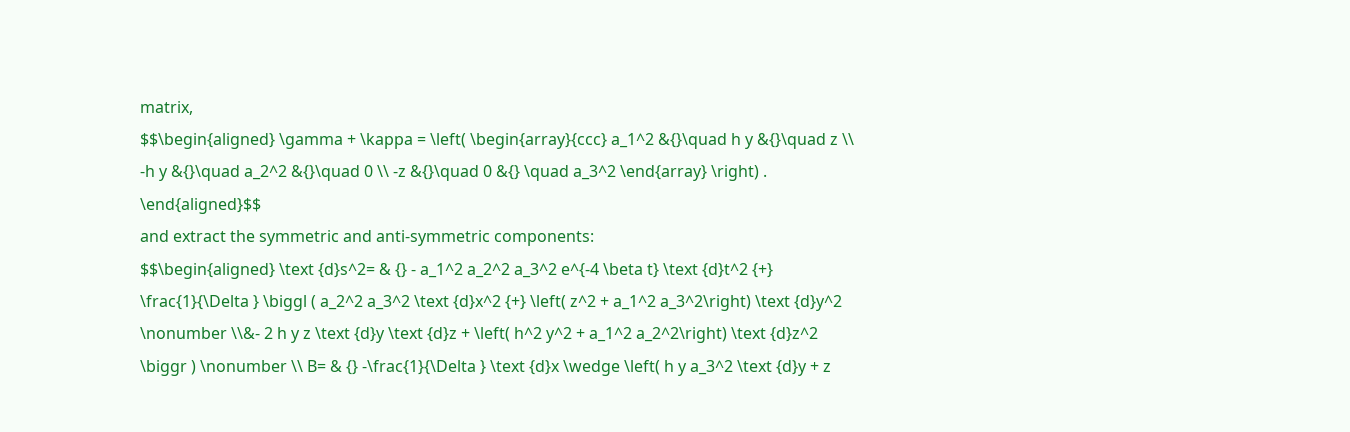matrix,
$$\begin{aligned} \gamma + \kappa = \left( \begin{array}{ccc} a_1^2 &{}\quad h y &{}\quad z \\ -h y &{}\quad a_2^2 &{}\quad 0 \\ -z &{}\quad 0 &{} \quad a_3^2 \end{array} \right) . \end{aligned}$$
and extract the symmetric and anti-symmetric components:
$$\begin{aligned} \text {d}s^2= & {} - a_1^2 a_2^2 a_3^2 e^{-4 \beta t} \text {d}t^2 {+} \frac{1}{\Delta } \biggl ( a_2^2 a_3^2 \text {d}x^2 {+} \left( z^2 + a_1^2 a_3^2\right) \text {d}y^2 \nonumber \\&- 2 h y z \text {d}y \text {d}z + \left( h^2 y^2 + a_1^2 a_2^2\right) \text {d}z^2 \biggr ) \nonumber \\ B= & {} -\frac{1}{\Delta } \text {d}x \wedge \left( h y a_3^2 \text {d}y + z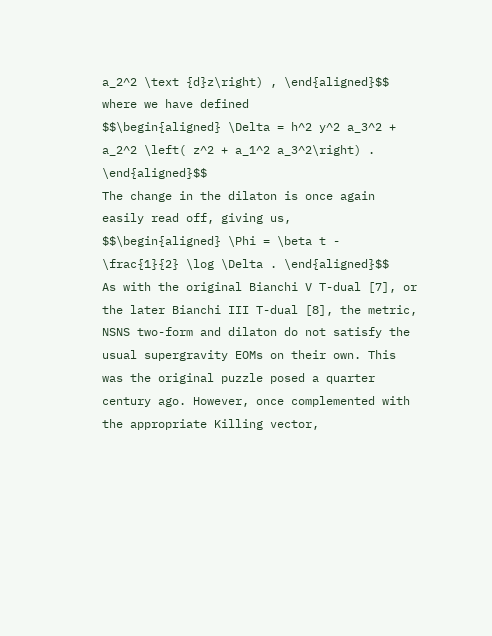a_2^2 \text {d}z\right) , \end{aligned}$$
where we have defined
$$\begin{aligned} \Delta = h^2 y^2 a_3^2 + a_2^2 \left( z^2 + a_1^2 a_3^2\right) . \end{aligned}$$
The change in the dilaton is once again easily read off, giving us,
$$\begin{aligned} \Phi = \beta t - \frac{1}{2} \log \Delta . \end{aligned}$$
As with the original Bianchi V T-dual [7], or the later Bianchi III T-dual [8], the metric, NSNS two-form and dilaton do not satisfy the usual supergravity EOMs on their own. This was the original puzzle posed a quarter century ago. However, once complemented with the appropriate Killing vector,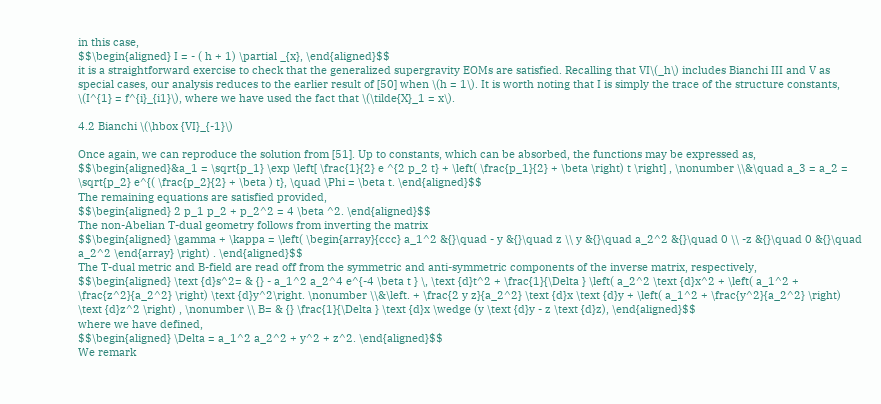in this case,
$$\begin{aligned} I = - ( h + 1) \partial _{x}, \end{aligned}$$
it is a straightforward exercise to check that the generalized supergravity EOMs are satisfied. Recalling that VI\(_h\) includes Bianchi III and V as special cases, our analysis reduces to the earlier result of [50] when \(h = 1\). It is worth noting that I is simply the trace of the structure constants, \(I^{1} = f^{i}_{i1}\), where we have used the fact that \(\tilde{X}_1 = x\).

4.2 Bianchi \(\hbox {VI}_{-1}\)

Once again, we can reproduce the solution from [51]. Up to constants, which can be absorbed, the functions may be expressed as,
$$\begin{aligned}&a_1 = \sqrt{p_1} \exp \left[ \frac{1}{2} e ^{2 p_2 t} + \left( \frac{p_1}{2} + \beta \right) t \right] , \nonumber \\&\quad a_3 = a_2 = \sqrt{p_2} e^{( \frac{p_2}{2} + \beta ) t}, \quad \Phi = \beta t. \end{aligned}$$
The remaining equations are satisfied provided,
$$\begin{aligned} 2 p_1 p_2 + p_2^2 = 4 \beta ^2. \end{aligned}$$
The non-Abelian T-dual geometry follows from inverting the matrix
$$\begin{aligned} \gamma + \kappa = \left( \begin{array}{ccc} a_1^2 &{}\quad - y &{}\quad z \\ y &{}\quad a_2^2 &{}\quad 0 \\ -z &{}\quad 0 &{}\quad a_2^2 \end{array} \right) . \end{aligned}$$
The T-dual metric and B-field are read off from the symmetric and anti-symmetric components of the inverse matrix, respectively,
$$\begin{aligned} \text {d}s^2= & {} - a_1^2 a_2^4 e^{-4 \beta t } \, \text {d}t^2 + \frac{1}{\Delta } \left( a_2^2 \text {d}x^2 + \left( a_1^2 + \frac{z^2}{a_2^2} \right) \text {d}y^2\right. \nonumber \\&\left. + \frac{2 y z}{a_2^2} \text {d}x \text {d}y + \left( a_1^2 + \frac{y^2}{a_2^2} \right) \text {d}z^2 \right) , \nonumber \\ B= & {} \frac{1}{\Delta } \text {d}x \wedge (y \text {d}y - z \text {d}z), \end{aligned}$$
where we have defined,
$$\begin{aligned} \Delta = a_1^2 a_2^2 + y^2 + z^2. \end{aligned}$$
We remark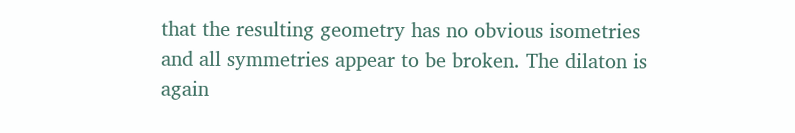that the resulting geometry has no obvious isometries and all symmetries appear to be broken. The dilaton is again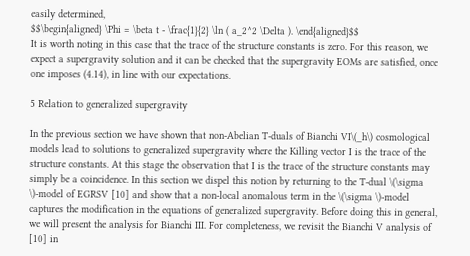easily determined,
$$\begin{aligned} \Phi = \beta t - \frac{1}{2} \ln ( a_2^2 \Delta ). \end{aligned}$$
It is worth noting in this case that the trace of the structure constants is zero. For this reason, we expect a supergravity solution and it can be checked that the supergravity EOMs are satisfied, once one imposes (4.14), in line with our expectations.

5 Relation to generalized supergravity

In the previous section we have shown that non-Abelian T-duals of Bianchi VI\(_h\) cosmological models lead to solutions to generalized supergravity where the Killing vector I is the trace of the structure constants. At this stage the observation that I is the trace of the structure constants may simply be a coincidence. In this section we dispel this notion by returning to the T-dual \(\sigma \)-model of EGRSV [10] and show that a non-local anomalous term in the \(\sigma \)-model captures the modification in the equations of generalized supergravity. Before doing this in general, we will present the analysis for Bianchi III. For completeness, we revisit the Bianchi V analysis of [10] in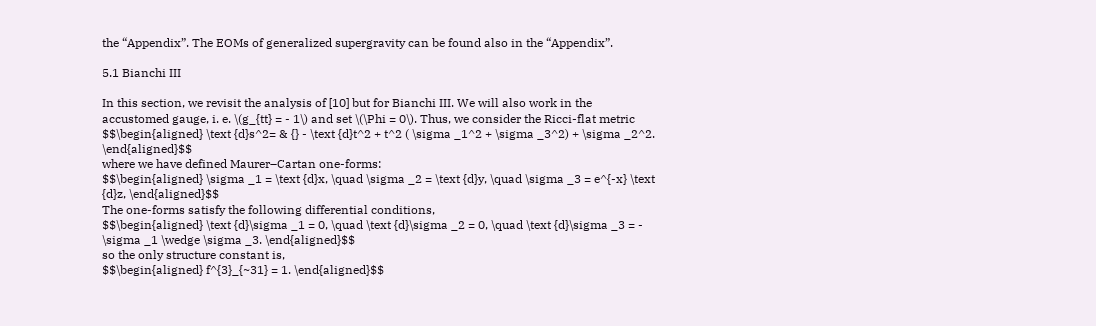the “Appendix”. The EOMs of generalized supergravity can be found also in the “Appendix”.

5.1 Bianchi III

In this section, we revisit the analysis of [10] but for Bianchi III. We will also work in the accustomed gauge, i. e. \(g_{tt} = - 1\) and set \(\Phi = 0\). Thus, we consider the Ricci-flat metric
$$\begin{aligned} \text {d}s^2= & {} - \text {d}t^2 + t^2 ( \sigma _1^2 + \sigma _3^2) + \sigma _2^2. \end{aligned}$$
where we have defined Maurer–Cartan one-forms:
$$\begin{aligned} \sigma _1 = \text {d}x, \quad \sigma _2 = \text {d}y, \quad \sigma _3 = e^{-x} \text {d}z, \end{aligned}$$
The one-forms satisfy the following differential conditions,
$$\begin{aligned} \text {d}\sigma _1 = 0, \quad \text {d}\sigma _2 = 0, \quad \text {d}\sigma _3 = - \sigma _1 \wedge \sigma _3. \end{aligned}$$
so the only structure constant is,
$$\begin{aligned} f^{3}_{~31} = 1. \end{aligned}$$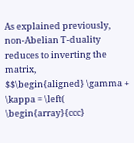As explained previously, non-Abelian T-duality reduces to inverting the matrix,
$$\begin{aligned} \gamma + \kappa = \left( \begin{array}{ccc}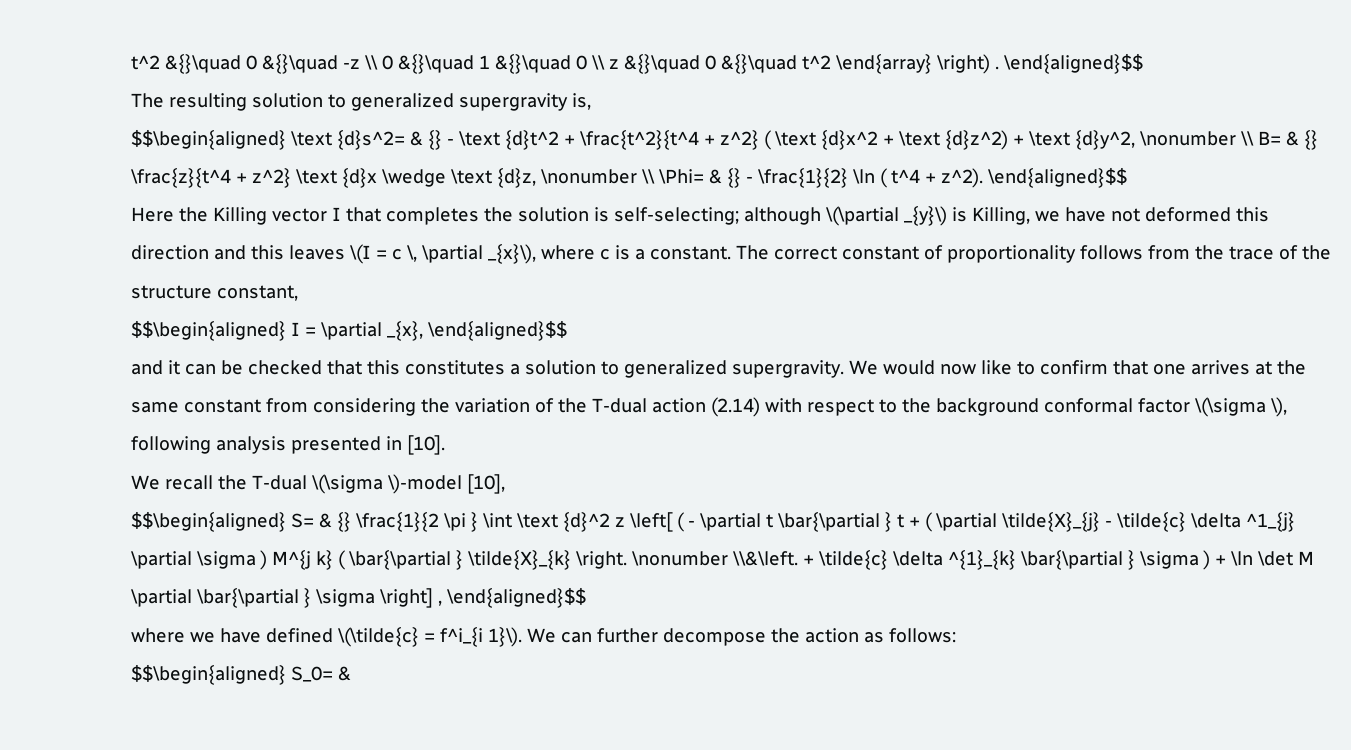t^2 &{}\quad 0 &{}\quad -z \\ 0 &{}\quad 1 &{}\quad 0 \\ z &{}\quad 0 &{}\quad t^2 \end{array} \right) . \end{aligned}$$
The resulting solution to generalized supergravity is,
$$\begin{aligned} \text {d}s^2= & {} - \text {d}t^2 + \frac{t^2}{t^4 + z^2} ( \text {d}x^2 + \text {d}z^2) + \text {d}y^2, \nonumber \\ B= & {} \frac{z}{t^4 + z^2} \text {d}x \wedge \text {d}z, \nonumber \\ \Phi= & {} - \frac{1}{2} \ln ( t^4 + z^2). \end{aligned}$$
Here the Killing vector I that completes the solution is self-selecting; although \(\partial _{y}\) is Killing, we have not deformed this direction and this leaves \(I = c \, \partial _{x}\), where c is a constant. The correct constant of proportionality follows from the trace of the structure constant,
$$\begin{aligned} I = \partial _{x}, \end{aligned}$$
and it can be checked that this constitutes a solution to generalized supergravity. We would now like to confirm that one arrives at the same constant from considering the variation of the T-dual action (2.14) with respect to the background conformal factor \(\sigma \), following analysis presented in [10].
We recall the T-dual \(\sigma \)-model [10],
$$\begin{aligned} S= & {} \frac{1}{2 \pi } \int \text {d}^2 z \left[ ( - \partial t \bar{\partial } t + ( \partial \tilde{X}_{j} - \tilde{c} \delta ^1_{j} \partial \sigma ) M^{j k} ( \bar{\partial } \tilde{X}_{k} \right. \nonumber \\&\left. + \tilde{c} \delta ^{1}_{k} \bar{\partial } \sigma ) + \ln \det M \partial \bar{\partial } \sigma \right] , \end{aligned}$$
where we have defined \(\tilde{c} = f^i_{i 1}\). We can further decompose the action as follows:
$$\begin{aligned} S_0= &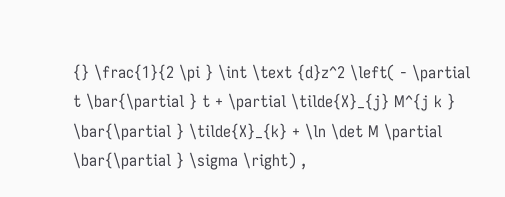{} \frac{1}{2 \pi } \int \text {d}z^2 \left( - \partial t \bar{\partial } t + \partial \tilde{X}_{j} M^{j k } \bar{\partial } \tilde{X}_{k} + \ln \det M \partial \bar{\partial } \sigma \right) ,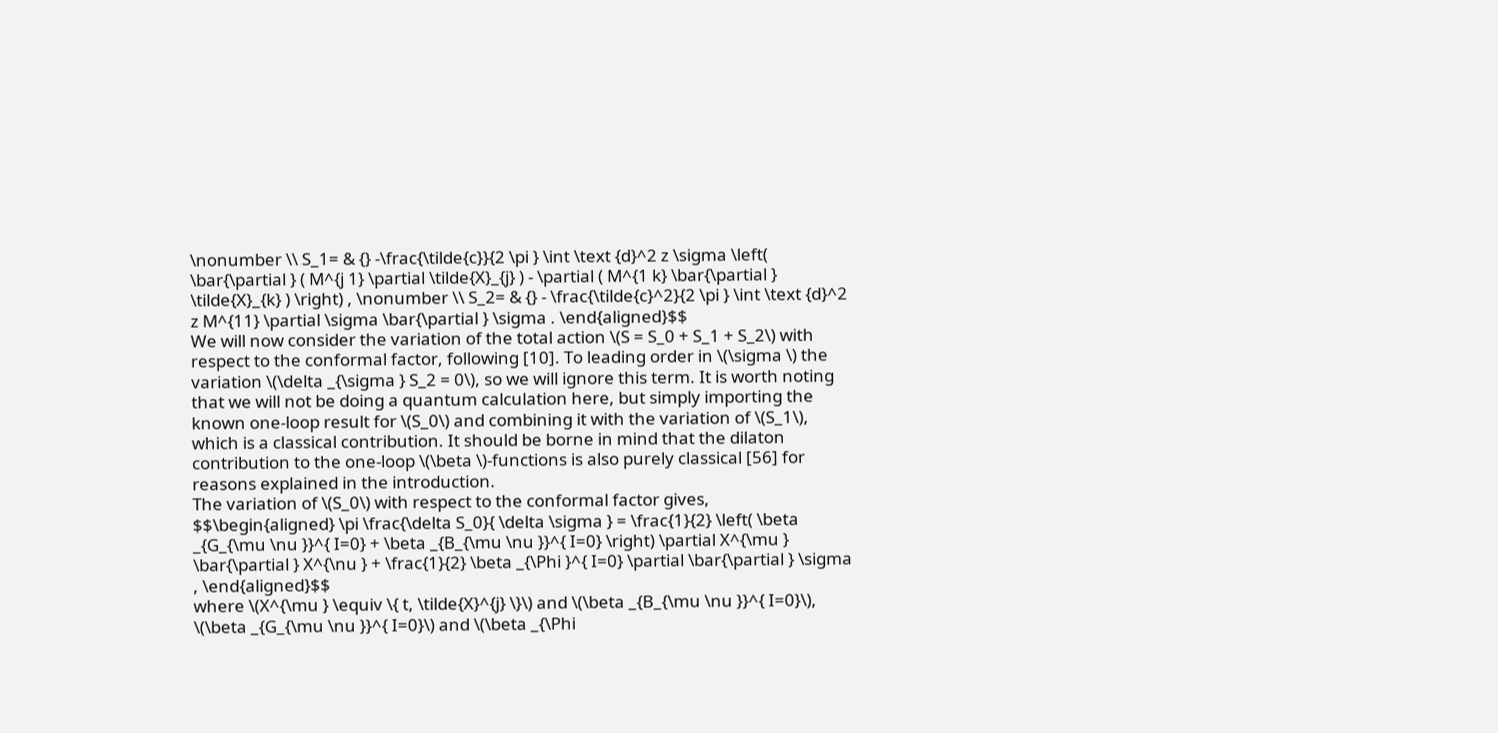\nonumber \\ S_1= & {} -\frac{\tilde{c}}{2 \pi } \int \text {d}^2 z \sigma \left( \bar{\partial } ( M^{j 1} \partial \tilde{X}_{j} ) - \partial ( M^{1 k} \bar{\partial } \tilde{X}_{k} ) \right) , \nonumber \\ S_2= & {} - \frac{\tilde{c}^2}{2 \pi } \int \text {d}^2 z M^{11} \partial \sigma \bar{\partial } \sigma . \end{aligned}$$
We will now consider the variation of the total action \(S = S_0 + S_1 + S_2\) with respect to the conformal factor, following [10]. To leading order in \(\sigma \) the variation \(\delta _{\sigma } S_2 = 0\), so we will ignore this term. It is worth noting that we will not be doing a quantum calculation here, but simply importing the known one-loop result for \(S_0\) and combining it with the variation of \(S_1\), which is a classical contribution. It should be borne in mind that the dilaton contribution to the one-loop \(\beta \)-functions is also purely classical [56] for reasons explained in the introduction.
The variation of \(S_0\) with respect to the conformal factor gives,
$$\begin{aligned} \pi \frac{\delta S_0}{ \delta \sigma } = \frac{1}{2} \left( \beta _{G_{\mu \nu }}^{ I=0} + \beta _{B_{\mu \nu }}^{ I=0} \right) \partial X^{\mu } \bar{\partial } X^{\nu } + \frac{1}{2} \beta _{\Phi }^{ I=0} \partial \bar{\partial } \sigma , \end{aligned}$$
where \(X^{\mu } \equiv \{ t, \tilde{X}^{j} \}\) and \(\beta _{B_{\mu \nu }}^{ I=0}\), \(\beta _{G_{\mu \nu }}^{ I=0}\) and \(\beta _{\Phi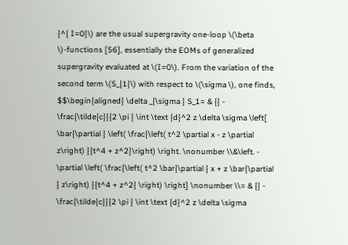}^{ I=0}\) are the usual supergravity one-loop \(\beta \)-functions [56], essentially the EOMs of generalized supergravity evaluated at \(I=0\). From the variation of the second term \(S_{1}\) with respect to \(\sigma \), one finds,
$$\begin{aligned} \delta _{\sigma } S_1= & {} - \frac{\tilde{c}}{2 \pi } \int \text {d}^2 z \delta \sigma \left[ \bar{\partial } \left( \frac{\left( t^2 \partial x - z \partial z\right) }{t^4 + z^2}\right) \right. \nonumber \\&\left. - \partial \left( \frac{\left( t^2 \bar{\partial } x + z \bar{\partial } z\right) }{t^4 + z^2} \right) \right] \nonumber \\= & {} - \frac{\tilde{c}}{2 \pi } \int \text {d}^2 z \delta \sigma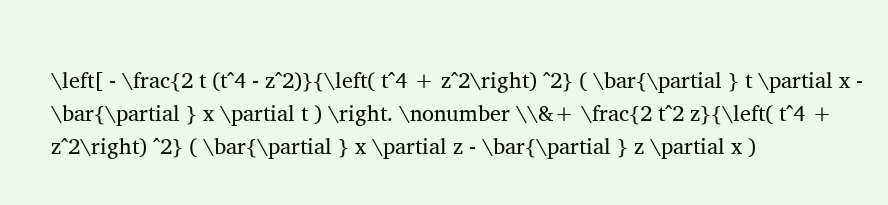\left[ - \frac{2 t (t^4 - z^2)}{\left( t^4 + z^2\right) ^2} ( \bar{\partial } t \partial x - \bar{\partial } x \partial t ) \right. \nonumber \\&+ \frac{2 t^2 z}{\left( t^4 + z^2\right) ^2} ( \bar{\partial } x \partial z - \bar{\partial } z \partial x )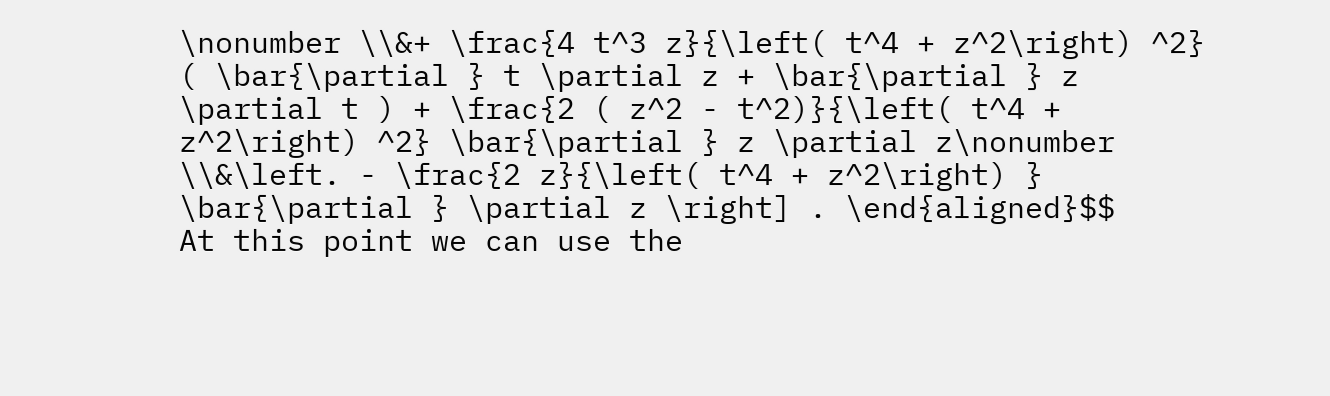\nonumber \\&+ \frac{4 t^3 z}{\left( t^4 + z^2\right) ^2} ( \bar{\partial } t \partial z + \bar{\partial } z \partial t ) + \frac{2 ( z^2 - t^2)}{\left( t^4 + z^2\right) ^2} \bar{\partial } z \partial z\nonumber \\&\left. - \frac{2 z}{\left( t^4 + z^2\right) } \bar{\partial } \partial z \right] . \end{aligned}$$
At this point we can use the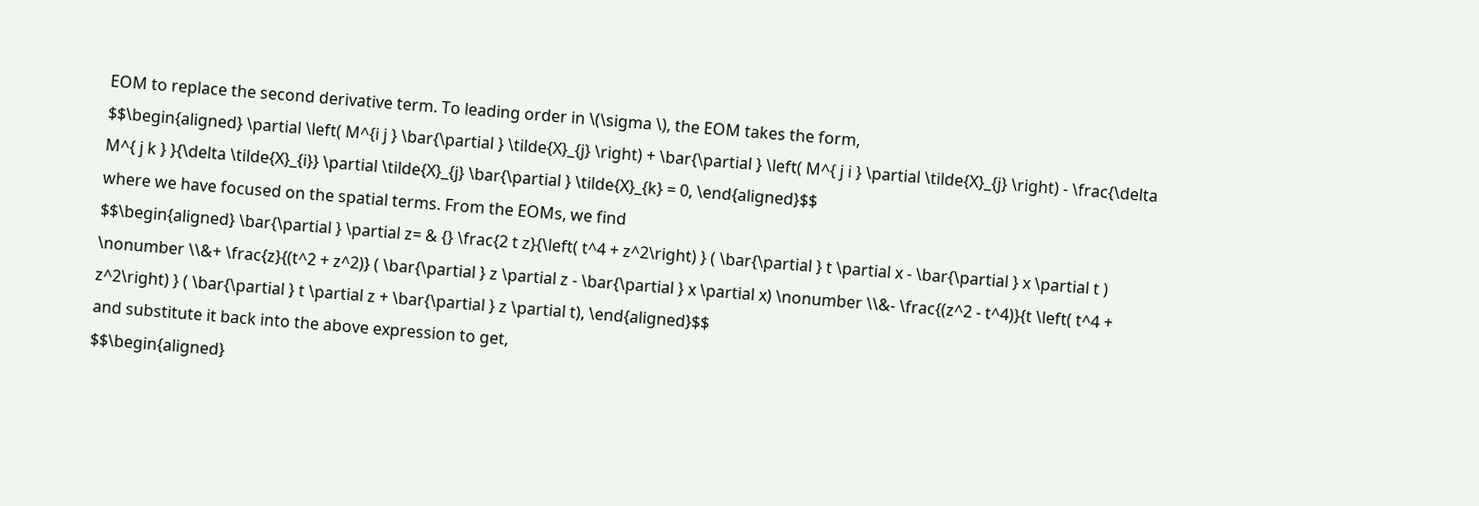EOM to replace the second derivative term. To leading order in \(\sigma \), the EOM takes the form,
$$\begin{aligned} \partial \left( M^{i j } \bar{\partial } \tilde{X}_{j} \right) + \bar{\partial } \left( M^{ j i } \partial \tilde{X}_{j} \right) - \frac{\delta M^{ j k } }{\delta \tilde{X}_{i}} \partial \tilde{X}_{j} \bar{\partial } \tilde{X}_{k} = 0, \end{aligned}$$
where we have focused on the spatial terms. From the EOMs, we find
$$\begin{aligned} \bar{\partial } \partial z= & {} \frac{2 t z}{\left( t^4 + z^2\right) } ( \bar{\partial } t \partial x - \bar{\partial } x \partial t ) \nonumber \\&+ \frac{z}{(t^2 + z^2)} ( \bar{\partial } z \partial z - \bar{\partial } x \partial x) \nonumber \\&- \frac{(z^2 - t^4)}{t \left( t^4 + z^2\right) } ( \bar{\partial } t \partial z + \bar{\partial } z \partial t), \end{aligned}$$
and substitute it back into the above expression to get,
$$\begin{aligned}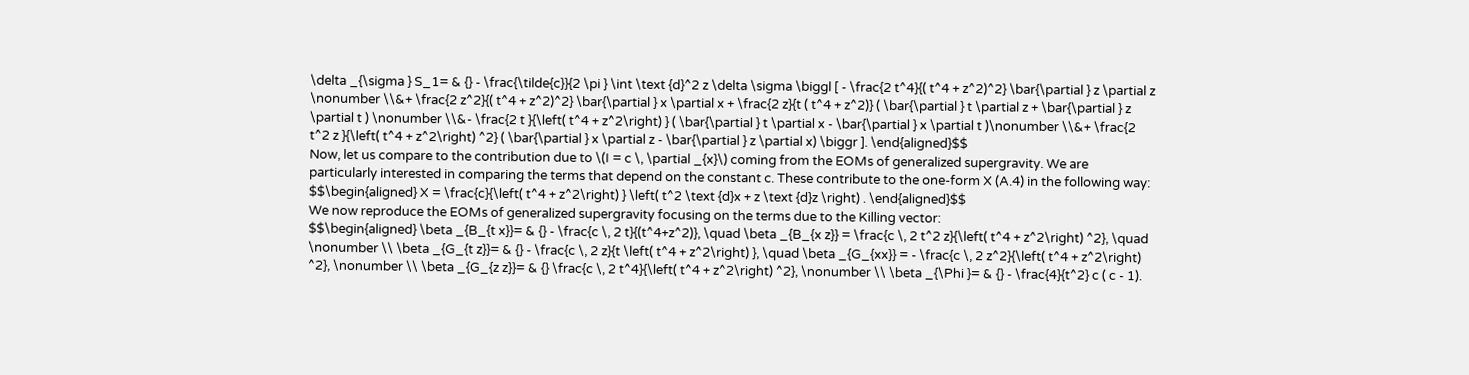\delta _{\sigma } S_1= & {} - \frac{\tilde{c}}{2 \pi } \int \text {d}^2 z \delta \sigma \biggl [ - \frac{2 t^4}{( t^4 + z^2)^2} \bar{\partial } z \partial z \nonumber \\&+ \frac{2 z^2}{( t^4 + z^2)^2} \bar{\partial } x \partial x + \frac{2 z}{t ( t^4 + z^2)} ( \bar{\partial } t \partial z + \bar{\partial } z \partial t ) \nonumber \\&- \frac{2 t }{\left( t^4 + z^2\right) } ( \bar{\partial } t \partial x - \bar{\partial } x \partial t )\nonumber \\&+ \frac{2 t^2 z }{\left( t^4 + z^2\right) ^2} ( \bar{\partial } x \partial z - \bar{\partial } z \partial x) \biggr ]. \end{aligned}$$
Now, let us compare to the contribution due to \(I = c \, \partial _{x}\) coming from the EOMs of generalized supergravity. We are particularly interested in comparing the terms that depend on the constant c. These contribute to the one-form X (A.4) in the following way:
$$\begin{aligned} X = \frac{c}{\left( t^4 + z^2\right) } \left( t^2 \text {d}x + z \text {d}z \right) . \end{aligned}$$
We now reproduce the EOMs of generalized supergravity focusing on the terms due to the Killing vector:
$$\begin{aligned} \beta _{B_{t x}}= & {} - \frac{c \, 2 t}{(t^4+z^2)}, \quad \beta _{B_{x z}} = \frac{c \, 2 t^2 z}{\left( t^4 + z^2\right) ^2}, \quad \nonumber \\ \beta _{G_{t z}}= & {} - \frac{c \, 2 z}{t \left( t^4 + z^2\right) }, \quad \beta _{G_{xx}} = - \frac{c \, 2 z^2}{\left( t^4 + z^2\right) ^2}, \nonumber \\ \beta _{G_{z z}}= & {} \frac{c \, 2 t^4}{\left( t^4 + z^2\right) ^2}, \nonumber \\ \beta _{\Phi }= & {} - \frac{4}{t^2} c ( c - 1).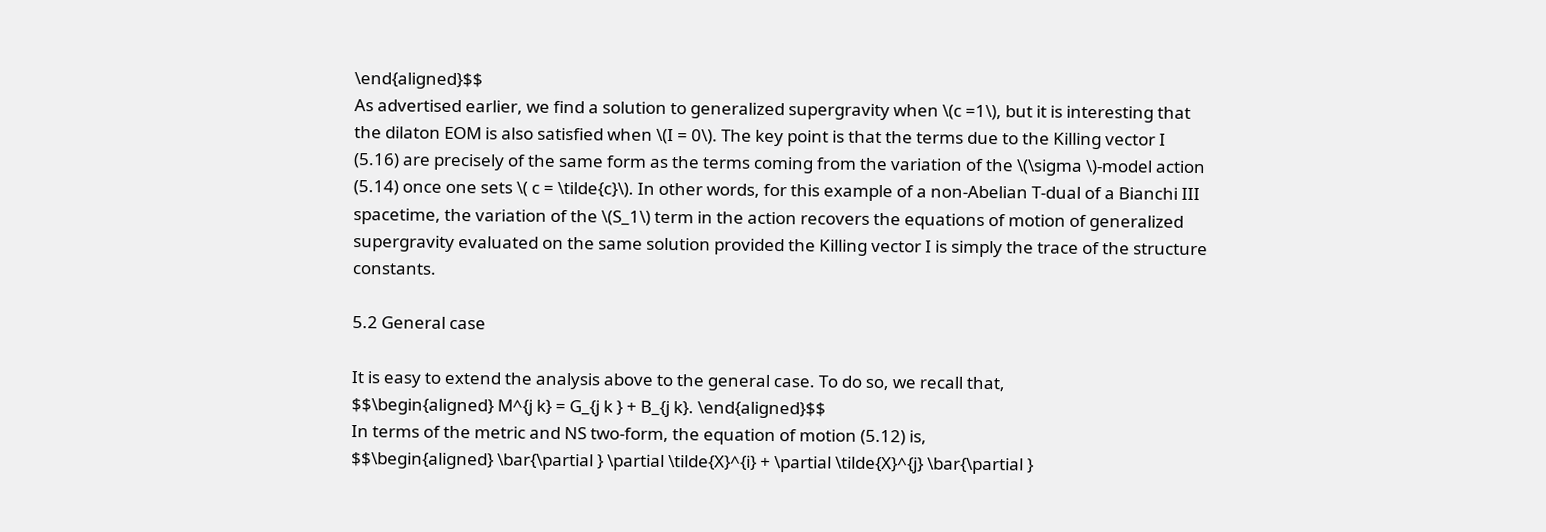\end{aligned}$$
As advertised earlier, we find a solution to generalized supergravity when \(c =1\), but it is interesting that the dilaton EOM is also satisfied when \(I = 0\). The key point is that the terms due to the Killing vector I (5.16) are precisely of the same form as the terms coming from the variation of the \(\sigma \)-model action (5.14) once one sets \( c = \tilde{c}\). In other words, for this example of a non-Abelian T-dual of a Bianchi III spacetime, the variation of the \(S_1\) term in the action recovers the equations of motion of generalized supergravity evaluated on the same solution provided the Killing vector I is simply the trace of the structure constants.

5.2 General case

It is easy to extend the analysis above to the general case. To do so, we recall that,
$$\begin{aligned} M^{j k} = G_{j k } + B_{j k}. \end{aligned}$$
In terms of the metric and NS two-form, the equation of motion (5.12) is,
$$\begin{aligned} \bar{\partial } \partial \tilde{X}^{i} + \partial \tilde{X}^{j} \bar{\partial }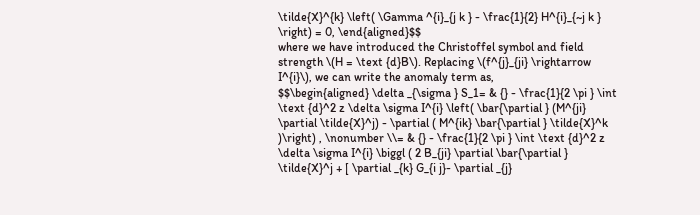\tilde{X}^{k} \left( \Gamma ^{i}_{j k } - \frac{1}{2} H^{i}_{~j k } \right) = 0, \end{aligned}$$
where we have introduced the Christoffel symbol and field strength \(H = \text {d}B\). Replacing \(f^{j}_{ji} \rightarrow I^{i}\), we can write the anomaly term as,
$$\begin{aligned} \delta _{\sigma } S_1= & {} - \frac{1}{2 \pi } \int \text {d}^2 z \delta \sigma I^{i} \left( \bar{\partial } (M^{ji} \partial \tilde{X}^j) - \partial ( M^{ik} \bar{\partial } \tilde{X}^k )\right) , \nonumber \\= & {} - \frac{1}{2 \pi } \int \text {d}^2 z \delta \sigma I^{i} \biggl ( 2 B_{ji} \partial \bar{\partial } \tilde{X}^j + [ \partial _{k} G_{i j}- \partial _{j}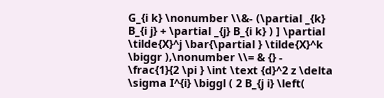G_{i k} \nonumber \\&- (\partial _{k} B_{i j} + \partial _{j} B_{i k} ) ] \partial \tilde{X}^j \bar{\partial } \tilde{X}^k \biggr ),\nonumber \\= & {} - \frac{1}{2 \pi } \int \text {d}^2 z \delta \sigma I^{i} \biggl ( 2 B_{j i} \left(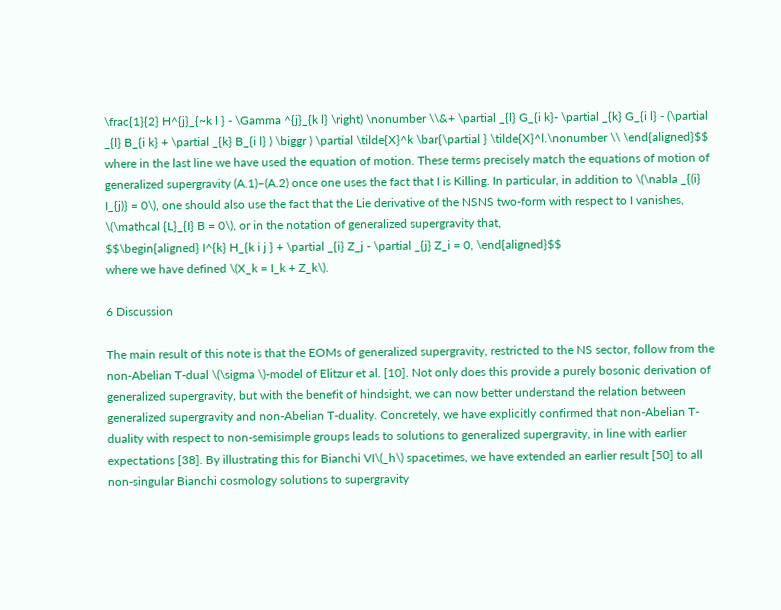\frac{1}{2} H^{j}_{~k l } - \Gamma ^{j}_{k l} \right) \nonumber \\&+ \partial _{l} G_{i k}- \partial _{k} G_{i l} - (\partial _{l} B_{i k} + \partial _{k} B_{i l} ) \biggr ) \partial \tilde{X}^k \bar{\partial } \tilde{X}^l.\nonumber \\ \end{aligned}$$
where in the last line we have used the equation of motion. These terms precisely match the equations of motion of generalized supergravity (A.1)–(A.2) once one uses the fact that I is Killing. In particular, in addition to \(\nabla _{(i} I_{j)} = 0\), one should also use the fact that the Lie derivative of the NSNS two-form with respect to I vanishes, \(\mathcal {L}_{I} B = 0\), or in the notation of generalized supergravity that,
$$\begin{aligned} I^{k} H_{k i j } + \partial _{i} Z_j - \partial _{j} Z_i = 0, \end{aligned}$$
where we have defined \(X_k = I_k + Z_k\).

6 Discussion

The main result of this note is that the EOMs of generalized supergravity, restricted to the NS sector, follow from the non-Abelian T-dual \(\sigma \)-model of Elitzur et al. [10]. Not only does this provide a purely bosonic derivation of generalized supergravity, but with the benefit of hindsight, we can now better understand the relation between generalized supergravity and non-Abelian T-duality. Concretely, we have explicitly confirmed that non-Abelian T-duality with respect to non-semisimple groups leads to solutions to generalized supergravity, in line with earlier expectations [38]. By illustrating this for Bianchi VI\(_h\) spacetimes, we have extended an earlier result [50] to all non-singular Bianchi cosmology solutions to supergravity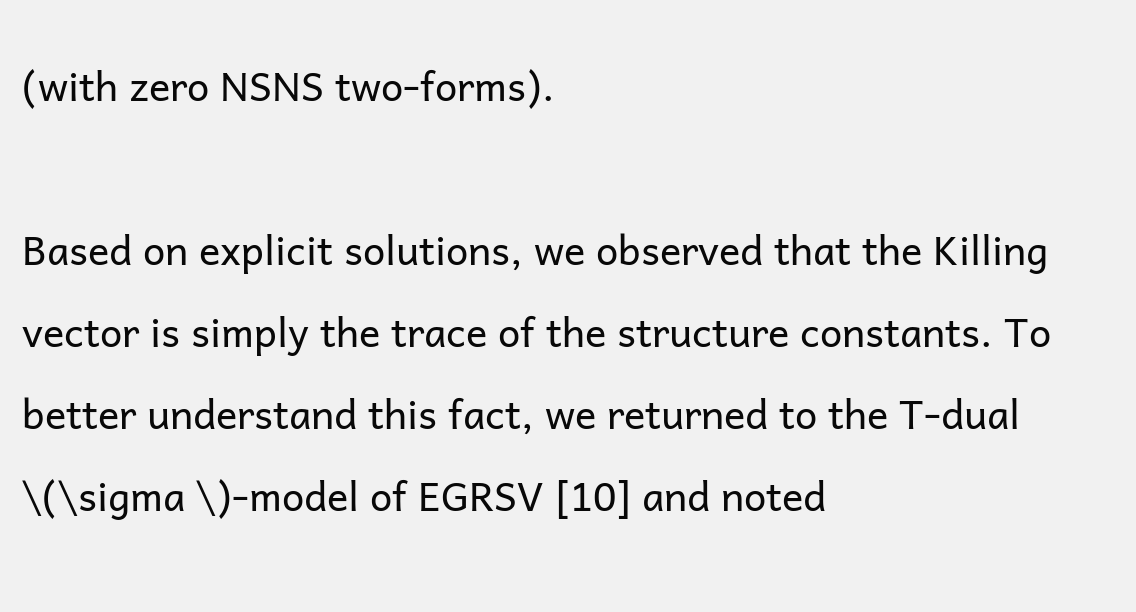(with zero NSNS two-forms).

Based on explicit solutions, we observed that the Killing vector is simply the trace of the structure constants. To better understand this fact, we returned to the T-dual \(\sigma \)-model of EGRSV [10] and noted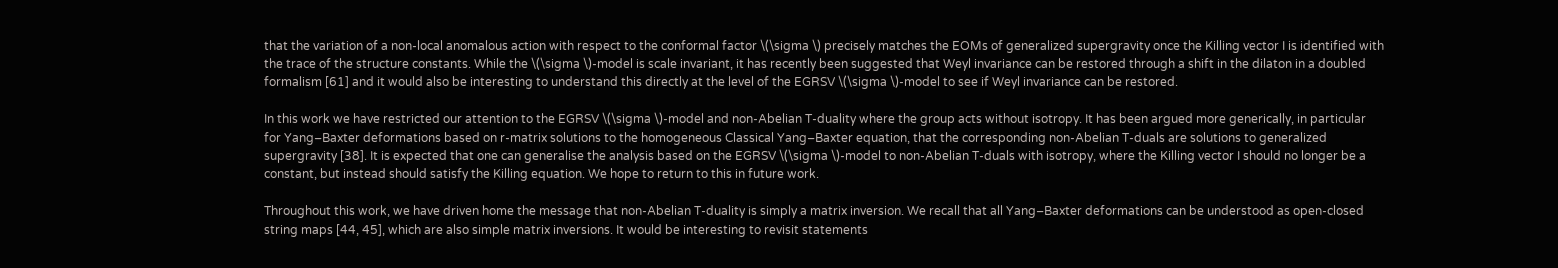that the variation of a non-local anomalous action with respect to the conformal factor \(\sigma \) precisely matches the EOMs of generalized supergravity once the Killing vector I is identified with the trace of the structure constants. While the \(\sigma \)-model is scale invariant, it has recently been suggested that Weyl invariance can be restored through a shift in the dilaton in a doubled formalism [61] and it would also be interesting to understand this directly at the level of the EGRSV \(\sigma \)-model to see if Weyl invariance can be restored.

In this work we have restricted our attention to the EGRSV \(\sigma \)-model and non-Abelian T-duality where the group acts without isotropy. It has been argued more generically, in particular for Yang–Baxter deformations based on r-matrix solutions to the homogeneous Classical Yang–Baxter equation, that the corresponding non-Abelian T-duals are solutions to generalized supergravity [38]. It is expected that one can generalise the analysis based on the EGRSV \(\sigma \)-model to non-Abelian T-duals with isotropy, where the Killing vector I should no longer be a constant, but instead should satisfy the Killing equation. We hope to return to this in future work.

Throughout this work, we have driven home the message that non-Abelian T-duality is simply a matrix inversion. We recall that all Yang–Baxter deformations can be understood as open-closed string maps [44, 45], which are also simple matrix inversions. It would be interesting to revisit statements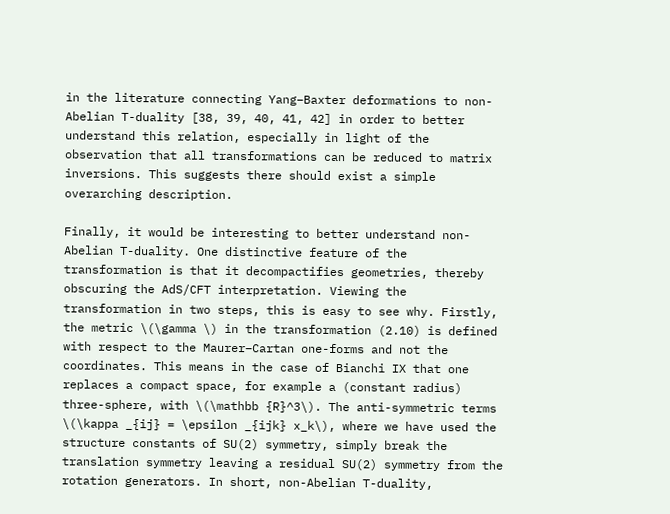in the literature connecting Yang–Baxter deformations to non-Abelian T-duality [38, 39, 40, 41, 42] in order to better understand this relation, especially in light of the observation that all transformations can be reduced to matrix inversions. This suggests there should exist a simple overarching description.

Finally, it would be interesting to better understand non-Abelian T-duality. One distinctive feature of the transformation is that it decompactifies geometries, thereby obscuring the AdS/CFT interpretation. Viewing the transformation in two steps, this is easy to see why. Firstly, the metric \(\gamma \) in the transformation (2.10) is defined with respect to the Maurer–Cartan one-forms and not the coordinates. This means in the case of Bianchi IX that one replaces a compact space, for example a (constant radius) three-sphere, with \(\mathbb {R}^3\). The anti-symmetric terms \(\kappa _{ij} = \epsilon _{ijk} x_k\), where we have used the structure constants of SU(2) symmetry, simply break the translation symmetry leaving a residual SU(2) symmetry from the rotation generators. In short, non-Abelian T-duality,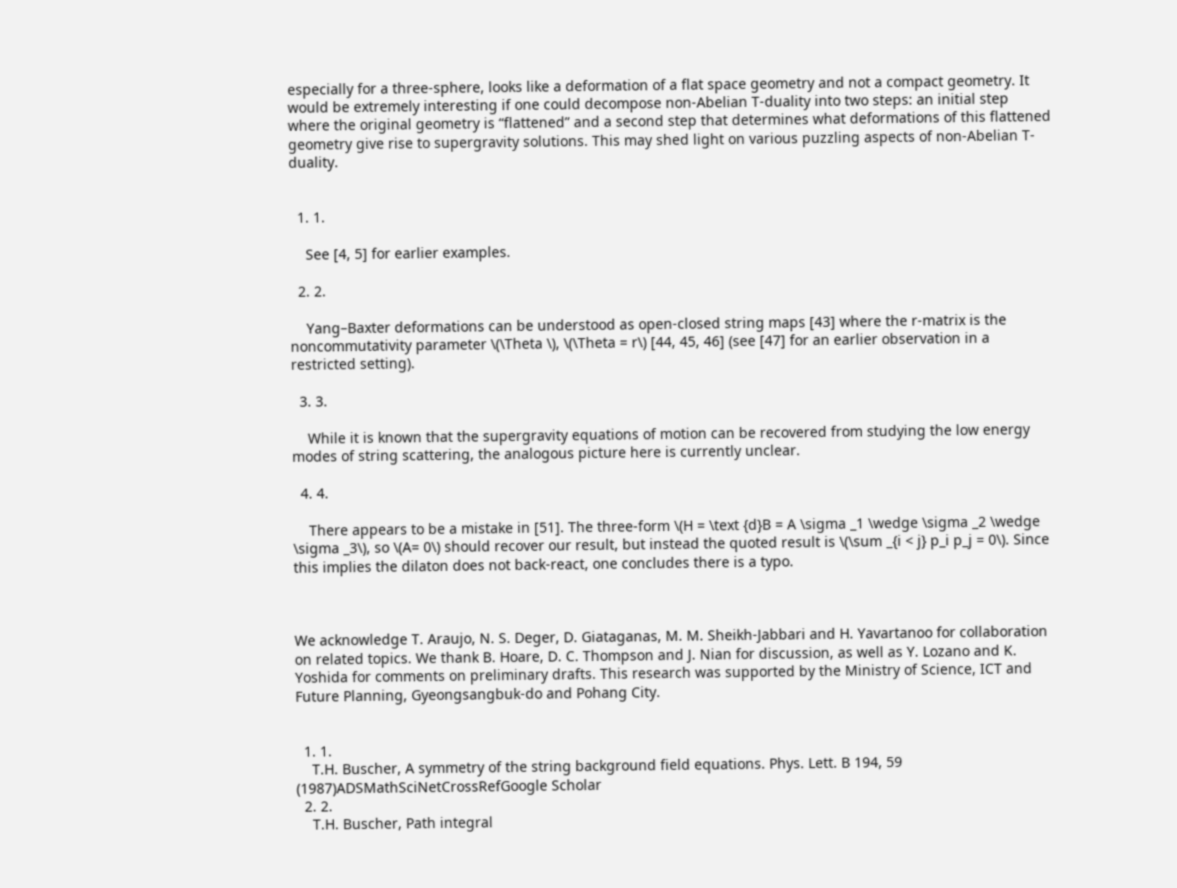especially for a three-sphere, looks like a deformation of a flat space geometry and not a compact geometry. It would be extremely interesting if one could decompose non-Abelian T-duality into two steps: an initial step where the original geometry is “flattened” and a second step that determines what deformations of this flattened geometry give rise to supergravity solutions. This may shed light on various puzzling aspects of non-Abelian T-duality.


  1. 1.

    See [4, 5] for earlier examples.

  2. 2.

    Yang–Baxter deformations can be understood as open-closed string maps [43] where the r-matrix is the noncommutativity parameter \(\Theta \), \(\Theta = r\) [44, 45, 46] (see [47] for an earlier observation in a restricted setting).

  3. 3.

    While it is known that the supergravity equations of motion can be recovered from studying the low energy modes of string scattering, the analogous picture here is currently unclear.

  4. 4.

    There appears to be a mistake in [51]. The three-form \(H = \text {d}B = A \sigma _1 \wedge \sigma _2 \wedge \sigma _3\), so \(A= 0\) should recover our result, but instead the quoted result is \(\sum _{i < j} p_i p_j = 0\). Since this implies the dilaton does not back-react, one concludes there is a typo.



We acknowledge T. Araujo, N. S. Deger, D. Giataganas, M. M. Sheikh-Jabbari and H. Yavartanoo for collaboration on related topics. We thank B. Hoare, D. C. Thompson and J. Nian for discussion, as well as Y. Lozano and K. Yoshida for comments on preliminary drafts. This research was supported by the Ministry of Science, ICT and Future Planning, Gyeongsangbuk-do and Pohang City.


  1. 1.
    T.H. Buscher, A symmetry of the string background field equations. Phys. Lett. B 194, 59 (1987)ADSMathSciNetCrossRefGoogle Scholar
  2. 2.
    T.H. Buscher, Path integral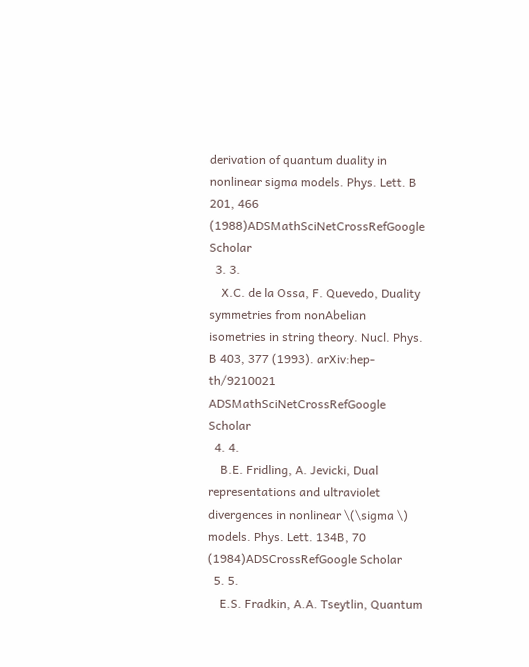derivation of quantum duality in nonlinear sigma models. Phys. Lett. B 201, 466 (1988)ADSMathSciNetCrossRefGoogle Scholar
  3. 3.
    X.C. de la Ossa, F. Quevedo, Duality symmetries from nonAbelian isometries in string theory. Nucl. Phys. B 403, 377 (1993). arXiv:hep-th/9210021 ADSMathSciNetCrossRefGoogle Scholar
  4. 4.
    B.E. Fridling, A. Jevicki, Dual representations and ultraviolet divergences in nonlinear \(\sigma \) models. Phys. Lett. 134B, 70 (1984)ADSCrossRefGoogle Scholar
  5. 5.
    E.S. Fradkin, A.A. Tseytlin, Quantum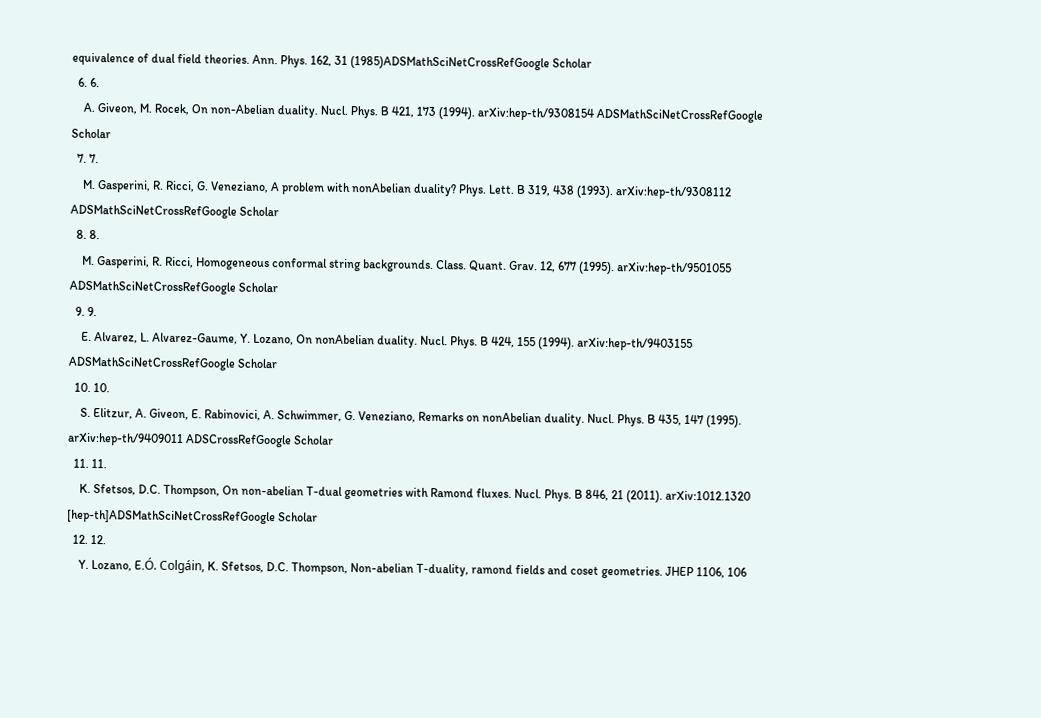equivalence of dual field theories. Ann. Phys. 162, 31 (1985)ADSMathSciNetCrossRefGoogle Scholar
  6. 6.
    A. Giveon, M. Rocek, On non-Abelian duality. Nucl. Phys. B 421, 173 (1994). arXiv:hep-th/9308154 ADSMathSciNetCrossRefGoogle Scholar
  7. 7.
    M. Gasperini, R. Ricci, G. Veneziano, A problem with nonAbelian duality? Phys. Lett. B 319, 438 (1993). arXiv:hep-th/9308112 ADSMathSciNetCrossRefGoogle Scholar
  8. 8.
    M. Gasperini, R. Ricci, Homogeneous conformal string backgrounds. Class. Quant. Grav. 12, 677 (1995). arXiv:hep-th/9501055 ADSMathSciNetCrossRefGoogle Scholar
  9. 9.
    E. Alvarez, L. Alvarez-Gaume, Y. Lozano, On nonAbelian duality. Nucl. Phys. B 424, 155 (1994). arXiv:hep-th/9403155 ADSMathSciNetCrossRefGoogle Scholar
  10. 10.
    S. Elitzur, A. Giveon, E. Rabinovici, A. Schwimmer, G. Veneziano, Remarks on nonAbelian duality. Nucl. Phys. B 435, 147 (1995). arXiv:hep-th/9409011 ADSCrossRefGoogle Scholar
  11. 11.
    K. Sfetsos, D.C. Thompson, On non-abelian T-dual geometries with Ramond fluxes. Nucl. Phys. B 846, 21 (2011). arXiv:1012.1320 [hep-th]ADSMathSciNetCrossRefGoogle Scholar
  12. 12.
    Y. Lozano, E.Ó. Colgáin, K. Sfetsos, D.C. Thompson, Non-abelian T-duality, ramond fields and coset geometries. JHEP 1106, 106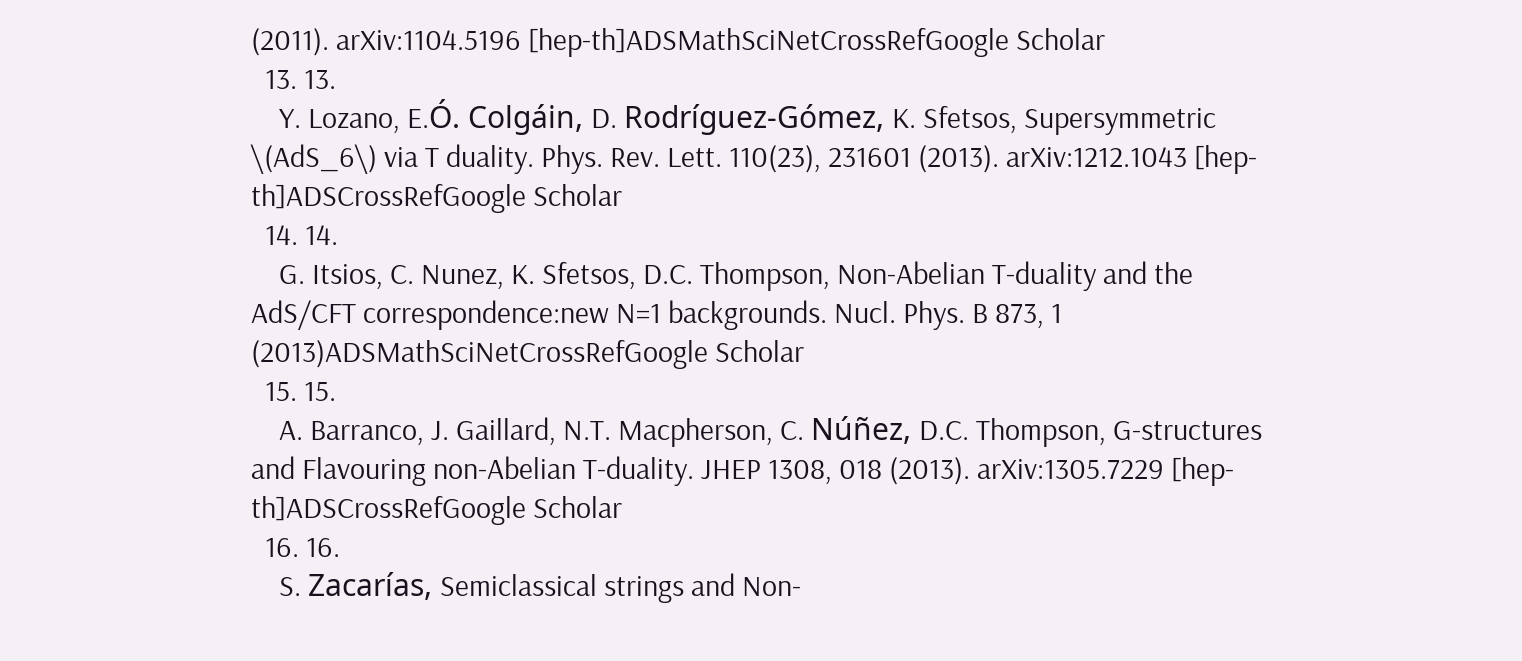(2011). arXiv:1104.5196 [hep-th]ADSMathSciNetCrossRefGoogle Scholar
  13. 13.
    Y. Lozano, E.Ó. Colgáin, D. Rodríguez-Gómez, K. Sfetsos, Supersymmetric \(AdS_6\) via T duality. Phys. Rev. Lett. 110(23), 231601 (2013). arXiv:1212.1043 [hep-th]ADSCrossRefGoogle Scholar
  14. 14.
    G. Itsios, C. Nunez, K. Sfetsos, D.C. Thompson, Non-Abelian T-duality and the AdS/CFT correspondence:new N=1 backgrounds. Nucl. Phys. B 873, 1 (2013)ADSMathSciNetCrossRefGoogle Scholar
  15. 15.
    A. Barranco, J. Gaillard, N.T. Macpherson, C. Núñez, D.C. Thompson, G-structures and Flavouring non-Abelian T-duality. JHEP 1308, 018 (2013). arXiv:1305.7229 [hep-th]ADSCrossRefGoogle Scholar
  16. 16.
    S. Zacarías, Semiclassical strings and Non-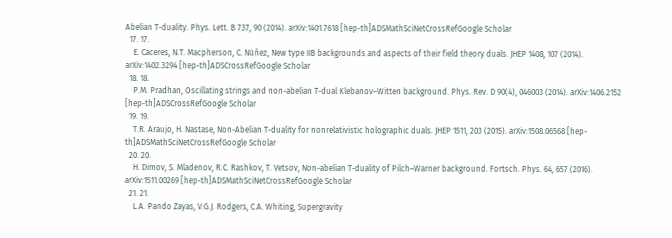Abelian T-duality. Phys. Lett. B 737, 90 (2014). arXiv:1401.7618 [hep-th]ADSMathSciNetCrossRefGoogle Scholar
  17. 17.
    E. Caceres, N.T. Macpherson, C. Núñez, New type IIB backgrounds and aspects of their field theory duals. JHEP 1408, 107 (2014). arXiv:1402.3294 [hep-th]ADSCrossRefGoogle Scholar
  18. 18.
    P.M. Pradhan, Oscillating strings and non-abelian T-dual Klebanov–Witten background. Phys. Rev. D 90(4), 046003 (2014). arXiv:1406.2152 [hep-th]ADSCrossRefGoogle Scholar
  19. 19.
    T.R. Araujo, H. Nastase, Non-Abelian T-duality for nonrelativistic holographic duals. JHEP 1511, 203 (2015). arXiv:1508.06568 [hep-th]ADSMathSciNetCrossRefGoogle Scholar
  20. 20.
    H. Dimov, S. Mladenov, R.C. Rashkov, T. Vetsov, Non-abelian T-duality of Pilch–Warner background. Fortsch. Phys. 64, 657 (2016). arXiv:1511.00269 [hep-th]ADSMathSciNetCrossRefGoogle Scholar
  21. 21.
    L.A. Pando Zayas, V.G.J. Rodgers, C.A. Whiting, Supergravity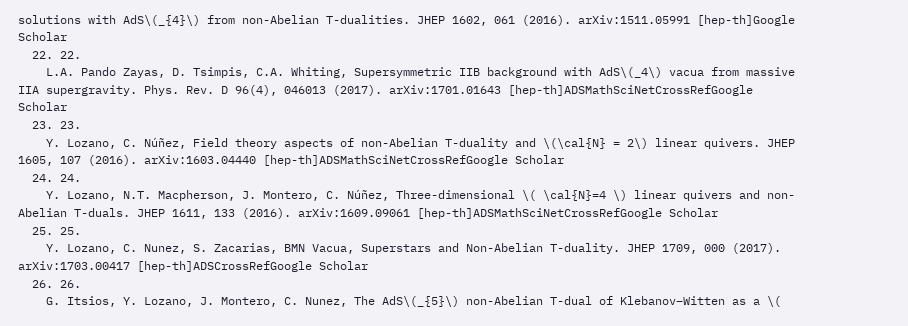solutions with AdS\(_{4}\) from non-Abelian T-dualities. JHEP 1602, 061 (2016). arXiv:1511.05991 [hep-th]Google Scholar
  22. 22.
    L.A. Pando Zayas, D. Tsimpis, C.A. Whiting, Supersymmetric IIB background with AdS\(_4\) vacua from massive IIA supergravity. Phys. Rev. D 96(4), 046013 (2017). arXiv:1701.01643 [hep-th]ADSMathSciNetCrossRefGoogle Scholar
  23. 23.
    Y. Lozano, C. Núñez, Field theory aspects of non-Abelian T-duality and \(\cal{N} = 2\) linear quivers. JHEP 1605, 107 (2016). arXiv:1603.04440 [hep-th]ADSMathSciNetCrossRefGoogle Scholar
  24. 24.
    Y. Lozano, N.T. Macpherson, J. Montero, C. Núñez, Three-dimensional \( \cal{N}=4 \) linear quivers and non-Abelian T-duals. JHEP 1611, 133 (2016). arXiv:1609.09061 [hep-th]ADSMathSciNetCrossRefGoogle Scholar
  25. 25.
    Y. Lozano, C. Nunez, S. Zacarias, BMN Vacua, Superstars and Non-Abelian T-duality. JHEP 1709, 000 (2017). arXiv:1703.00417 [hep-th]ADSCrossRefGoogle Scholar
  26. 26.
    G. Itsios, Y. Lozano, J. Montero, C. Nunez, The AdS\(_{5}\) non-Abelian T-dual of Klebanov–Witten as a \(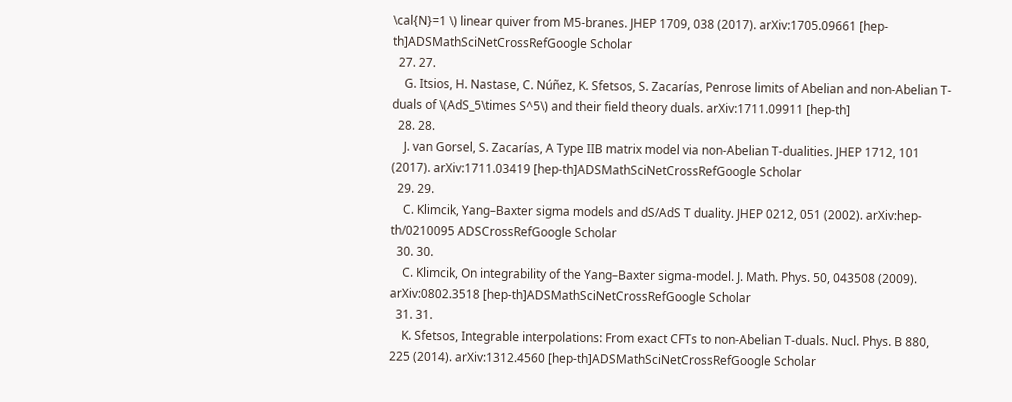\cal{N}=1 \) linear quiver from M5-branes. JHEP 1709, 038 (2017). arXiv:1705.09661 [hep-th]ADSMathSciNetCrossRefGoogle Scholar
  27. 27.
    G. Itsios, H. Nastase, C. Núñez, K. Sfetsos, S. Zacarías, Penrose limits of Abelian and non-Abelian T-duals of \(AdS_5\times S^5\) and their field theory duals. arXiv:1711.09911 [hep-th]
  28. 28.
    J. van Gorsel, S. Zacarías, A Type IIB matrix model via non-Abelian T-dualities. JHEP 1712, 101 (2017). arXiv:1711.03419 [hep-th]ADSMathSciNetCrossRefGoogle Scholar
  29. 29.
    C. Klimcik, Yang–Baxter sigma models and dS/AdS T duality. JHEP 0212, 051 (2002). arXiv:hep-th/0210095 ADSCrossRefGoogle Scholar
  30. 30.
    C. Klimcik, On integrability of the Yang–Baxter sigma-model. J. Math. Phys. 50, 043508 (2009). arXiv:0802.3518 [hep-th]ADSMathSciNetCrossRefGoogle Scholar
  31. 31.
    K. Sfetsos, Integrable interpolations: From exact CFTs to non-Abelian T-duals. Nucl. Phys. B 880, 225 (2014). arXiv:1312.4560 [hep-th]ADSMathSciNetCrossRefGoogle Scholar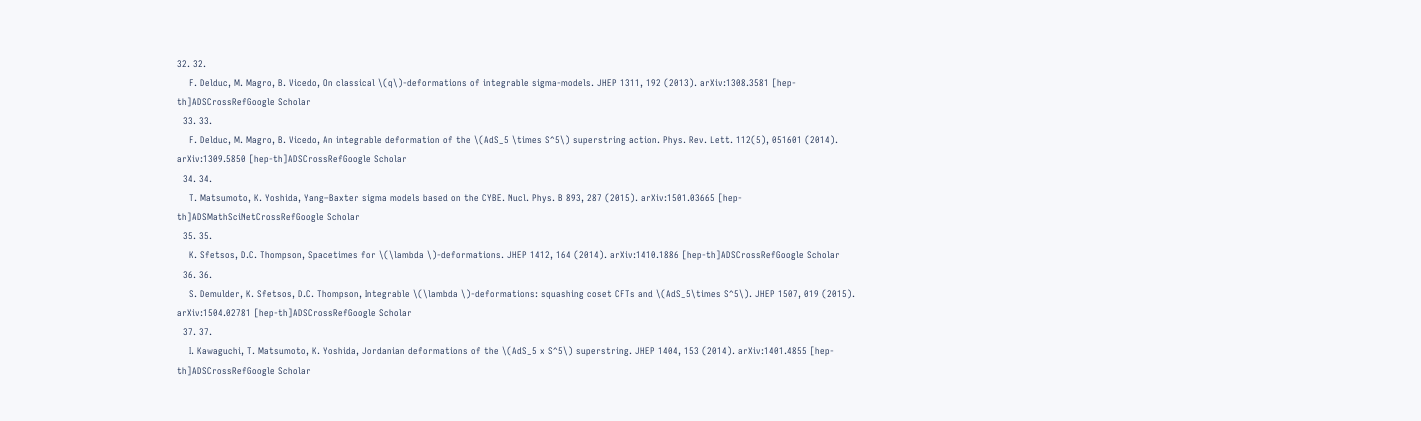32. 32.
    F. Delduc, M. Magro, B. Vicedo, On classical \(q\)-deformations of integrable sigma-models. JHEP 1311, 192 (2013). arXiv:1308.3581 [hep-th]ADSCrossRefGoogle Scholar
  33. 33.
    F. Delduc, M. Magro, B. Vicedo, An integrable deformation of the \(AdS_5 \times S^5\) superstring action. Phys. Rev. Lett. 112(5), 051601 (2014). arXiv:1309.5850 [hep-th]ADSCrossRefGoogle Scholar
  34. 34.
    T. Matsumoto, K. Yoshida, Yang–Baxter sigma models based on the CYBE. Nucl. Phys. B 893, 287 (2015). arXiv:1501.03665 [hep-th]ADSMathSciNetCrossRefGoogle Scholar
  35. 35.
    K. Sfetsos, D.C. Thompson, Spacetimes for \(\lambda \)-deformations. JHEP 1412, 164 (2014). arXiv:1410.1886 [hep-th]ADSCrossRefGoogle Scholar
  36. 36.
    S. Demulder, K. Sfetsos, D.C. Thompson, Integrable \(\lambda \)-deformations: squashing coset CFTs and \(AdS_5\times S^5\). JHEP 1507, 019 (2015). arXiv:1504.02781 [hep-th]ADSCrossRefGoogle Scholar
  37. 37.
    I. Kawaguchi, T. Matsumoto, K. Yoshida, Jordanian deformations of the \(AdS_5 x S^5\) superstring. JHEP 1404, 153 (2014). arXiv:1401.4855 [hep-th]ADSCrossRefGoogle Scholar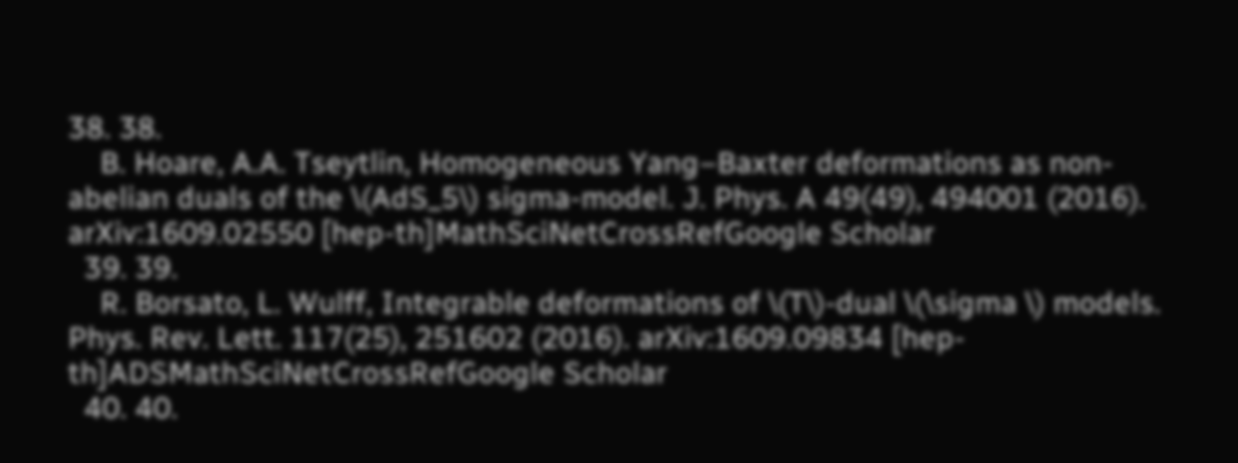38. 38.
    B. Hoare, A.A. Tseytlin, Homogeneous Yang–Baxter deformations as non-abelian duals of the \(AdS_5\) sigma-model. J. Phys. A 49(49), 494001 (2016). arXiv:1609.02550 [hep-th]MathSciNetCrossRefGoogle Scholar
  39. 39.
    R. Borsato, L. Wulff, Integrable deformations of \(T\)-dual \(\sigma \) models. Phys. Rev. Lett. 117(25), 251602 (2016). arXiv:1609.09834 [hep-th]ADSMathSciNetCrossRefGoogle Scholar
  40. 40.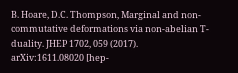B. Hoare, D.C. Thompson, Marginal and non-commutative deformations via non-abelian T-duality. JHEP 1702, 059 (2017). arXiv:1611.08020 [hep-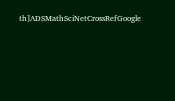th]ADSMathSciNetCrossRefGoogle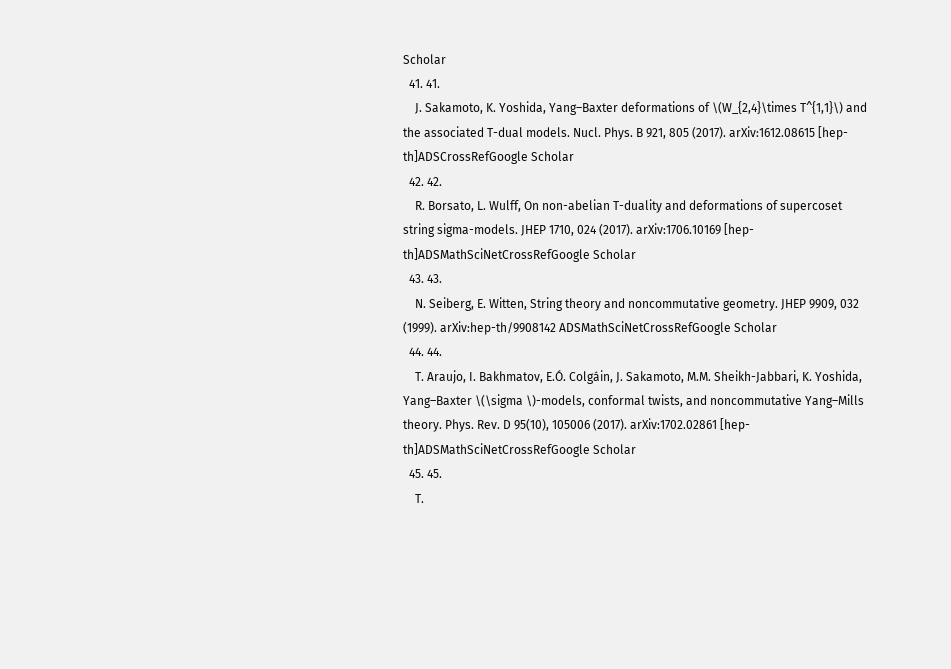Scholar
  41. 41.
    J. Sakamoto, K. Yoshida, Yang–Baxter deformations of \(W_{2,4}\times T^{1,1}\) and the associated T-dual models. Nucl. Phys. B 921, 805 (2017). arXiv:1612.08615 [hep-th]ADSCrossRefGoogle Scholar
  42. 42.
    R. Borsato, L. Wulff, On non-abelian T-duality and deformations of supercoset string sigma-models. JHEP 1710, 024 (2017). arXiv:1706.10169 [hep-th]ADSMathSciNetCrossRefGoogle Scholar
  43. 43.
    N. Seiberg, E. Witten, String theory and noncommutative geometry. JHEP 9909, 032 (1999). arXiv:hep-th/9908142 ADSMathSciNetCrossRefGoogle Scholar
  44. 44.
    T. Araujo, I. Bakhmatov, E.Ó. Colgáin, J. Sakamoto, M.M. Sheikh-Jabbari, K. Yoshida, Yang–Baxter \(\sigma \)-models, conformal twists, and noncommutative Yang–Mills theory. Phys. Rev. D 95(10), 105006 (2017). arXiv:1702.02861 [hep-th]ADSMathSciNetCrossRefGoogle Scholar
  45. 45.
    T.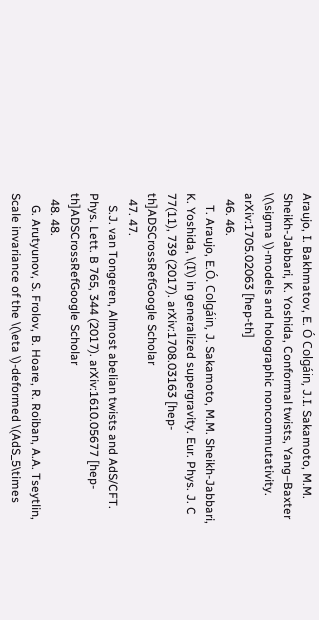Araujo, I. Bakhmatov, E. Ó Colgáin, J.I. Sakamoto, M.M. Sheikh-Jabbari, K. Yoshida, Conformal twists, Yang–Baxter \(\sigma \)-models and holographic noncommutativity. arXiv:1705.02063 [hep-th]
  46. 46.
    T. Araujo, E.Ó. Colgáin, J. Sakamoto, M.M. Sheikh-Jabbari, K. Yoshida, \(I\) in generalized supergravity. Eur. Phys. J. C 77(11), 739 (2017). arXiv:1708.03163 [hep-th]ADSCrossRefGoogle Scholar
  47. 47.
    S.J. van Tongeren, Almost abelian twists and AdS/CFT. Phys. Lett. B 765, 344 (2017). arXiv:1610.05677 [hep-th]ADSCrossRefGoogle Scholar
  48. 48.
    G. Arutyunov, S. Frolov, B. Hoare, R. Roiban, A.A. Tseytlin, Scale invariance of the \(\eta \)-deformed \(AdS_5\times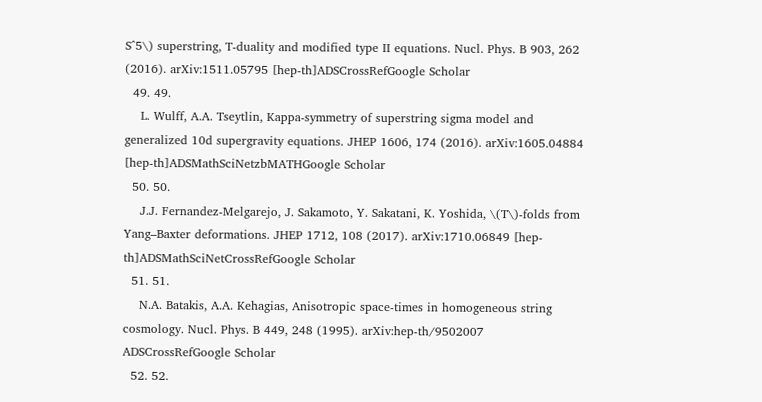S^5\) superstring, T-duality and modified type II equations. Nucl. Phys. B 903, 262 (2016). arXiv:1511.05795 [hep-th]ADSCrossRefGoogle Scholar
  49. 49.
    L. Wulff, A.A. Tseytlin, Kappa-symmetry of superstring sigma model and generalized 10d supergravity equations. JHEP 1606, 174 (2016). arXiv:1605.04884 [hep-th]ADSMathSciNetzbMATHGoogle Scholar
  50. 50.
    J.J. Fernandez-Melgarejo, J. Sakamoto, Y. Sakatani, K. Yoshida, \(T\)-folds from Yang–Baxter deformations. JHEP 1712, 108 (2017). arXiv:1710.06849 [hep-th]ADSMathSciNetCrossRefGoogle Scholar
  51. 51.
    N.A. Batakis, A.A. Kehagias, Anisotropic space-times in homogeneous string cosmology. Nucl. Phys. B 449, 248 (1995). arXiv:hep-th/9502007 ADSCrossRefGoogle Scholar
  52. 52.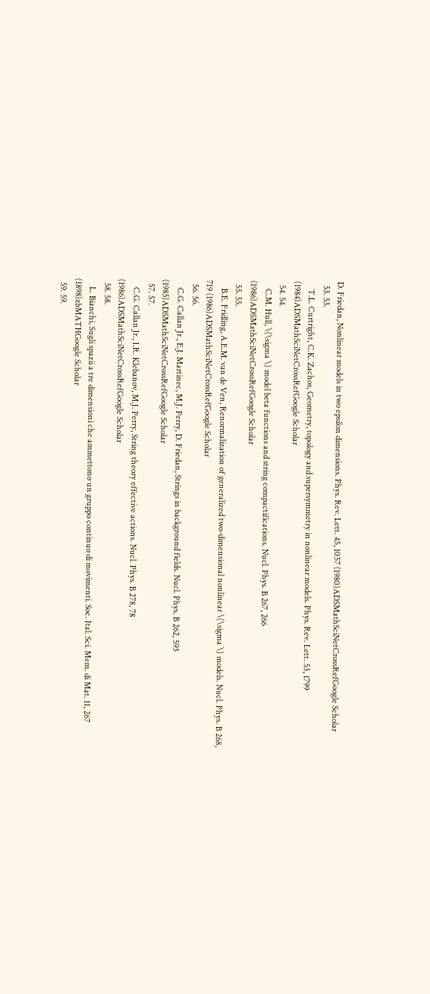D. Friedan, Nonlinear models in two epsilon dimensions. Phys. Rev. Lett. 45, 1057 (1980)ADSMathSciNetCrossRefGoogle Scholar
  53. 53.
    T.L. Curtright, C.K. Zachos, Geometry, topology and supersymmetry in nonlinear models. Phys. Rev. Lett. 53, 1799 (1984)ADSMathSciNetCrossRefGoogle Scholar
  54. 54.
    C.M. Hull, \(\sigma \) model beta functions and string compactifications. Nucl. Phys. B 267, 266 (1986)ADSMathSciNetCrossRefGoogle Scholar
  55. 55.
    B.E. Fridling, A.E.M. van de Ven, Renormalization of generalized two-dimensional nonlinear \(\sigma \) models. Nucl. Phys. B 268, 719 (1986)ADSMathSciNetCrossRefGoogle Scholar
  56. 56.
    C.G. Callan Jr., E.J. Martinec, M.J. Perry, D. Friedan, Strings in background fields. Nucl. Phys. B 262, 593 (1985)ADSMathSciNetCrossRefGoogle Scholar
  57. 57.
    C.G. Callan Jr., I.R. Klebanov, M.J. Perry, String theory effective actions. Nucl. Phys. B 278, 78 (1986)ADSMathSciNetCrossRefGoogle Scholar
  58. 58.
    L. Bianchi, Sugli spazii a tre dimensioni che ammettono un gruppo continuo di movimenti. Soc. Ital. Sci. Mem. di Mat. 11, 267 (1898)zbMATHGoogle Scholar
  59. 59.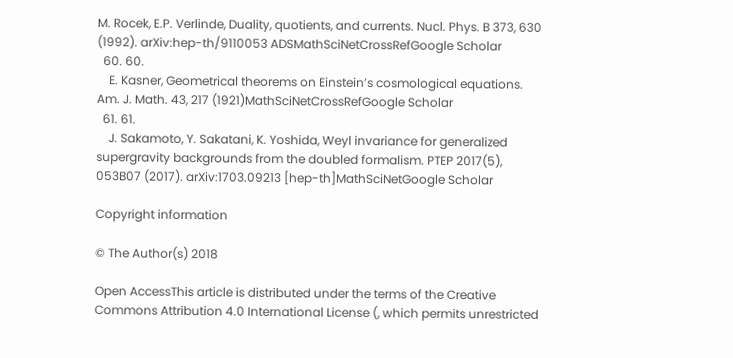M. Rocek, E.P. Verlinde, Duality, quotients, and currents. Nucl. Phys. B 373, 630 (1992). arXiv:hep-th/9110053 ADSMathSciNetCrossRefGoogle Scholar
  60. 60.
    E. Kasner, Geometrical theorems on Einstein’s cosmological equations. Am. J. Math. 43, 217 (1921)MathSciNetCrossRefGoogle Scholar
  61. 61.
    J. Sakamoto, Y. Sakatani, K. Yoshida, Weyl invariance for generalized supergravity backgrounds from the doubled formalism. PTEP 2017(5), 053B07 (2017). arXiv:1703.09213 [hep-th]MathSciNetGoogle Scholar

Copyright information

© The Author(s) 2018

Open AccessThis article is distributed under the terms of the Creative Commons Attribution 4.0 International License (, which permits unrestricted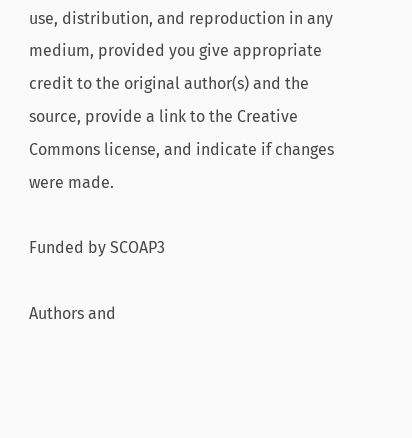use, distribution, and reproduction in any medium, provided you give appropriate credit to the original author(s) and the source, provide a link to the Creative Commons license, and indicate if changes were made.

Funded by SCOAP3

Authors and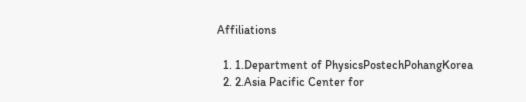Affiliations

  1. 1.Department of PhysicsPostechPohangKorea
  2. 2.Asia Pacific Center for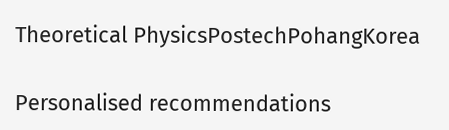Theoretical PhysicsPostechPohangKorea

Personalised recommendations